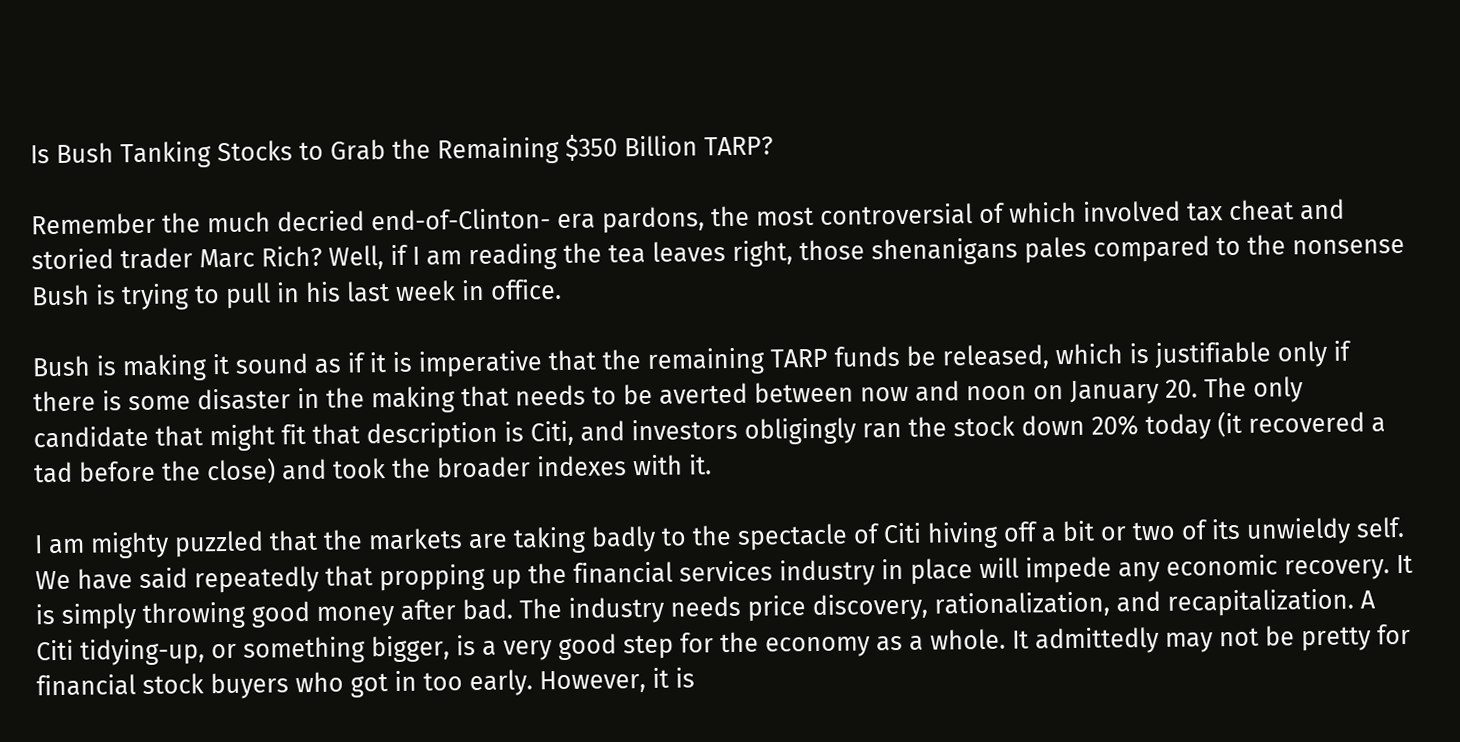Is Bush Tanking Stocks to Grab the Remaining $350 Billion TARP?

Remember the much decried end-of-Clinton- era pardons, the most controversial of which involved tax cheat and storied trader Marc Rich? Well, if I am reading the tea leaves right, those shenanigans pales compared to the nonsense Bush is trying to pull in his last week in office.

Bush is making it sound as if it is imperative that the remaining TARP funds be released, which is justifiable only if there is some disaster in the making that needs to be averted between now and noon on January 20. The only candidate that might fit that description is Citi, and investors obligingly ran the stock down 20% today (it recovered a tad before the close) and took the broader indexes with it.

I am mighty puzzled that the markets are taking badly to the spectacle of Citi hiving off a bit or two of its unwieldy self. We have said repeatedly that propping up the financial services industry in place will impede any economic recovery. It is simply throwing good money after bad. The industry needs price discovery, rationalization, and recapitalization. A Citi tidying-up, or something bigger, is a very good step for the economy as a whole. It admittedly may not be pretty for financial stock buyers who got in too early. However, it is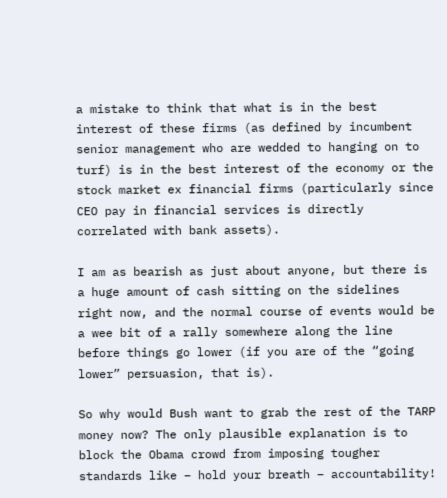a mistake to think that what is in the best interest of these firms (as defined by incumbent senior management who are wedded to hanging on to turf) is in the best interest of the economy or the stock market ex financial firms (particularly since CEO pay in financial services is directly correlated with bank assets).

I am as bearish as just about anyone, but there is a huge amount of cash sitting on the sidelines right now, and the normal course of events would be a wee bit of a rally somewhere along the line before things go lower (if you are of the “going lower” persuasion, that is).

So why would Bush want to grab the rest of the TARP money now? The only plausible explanation is to block the Obama crowd from imposing tougher standards like – hold your breath – accountability!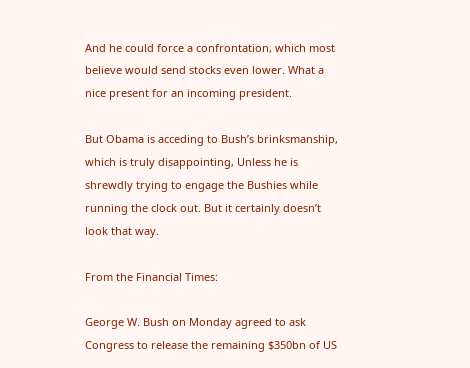And he could force a confrontation, which most believe would send stocks even lower. What a nice present for an incoming president.

But Obama is acceding to Bush’s brinksmanship, which is truly disappointing, Unless he is shrewdly trying to engage the Bushies while running the clock out. But it certainly doesn’t look that way.

From the Financial Times:

George W. Bush on Monday agreed to ask Congress to release the remaining $350bn of US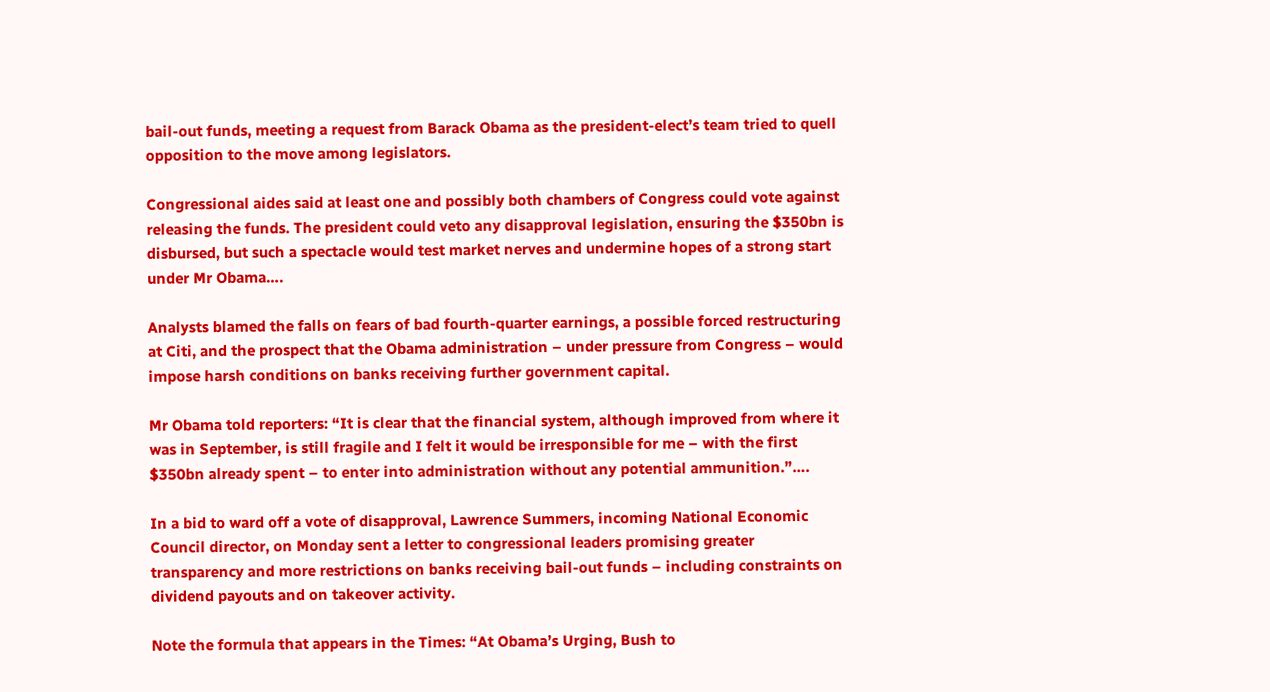bail-out funds, meeting a request from Barack Obama as the president-elect’s team tried to quell opposition to the move among legislators.

Congressional aides said at least one and possibly both chambers of Congress could vote against releasing the funds. The president could veto any disapproval legislation, ensuring the $350bn is disbursed, but such a spectacle would test market nerves and undermine hopes of a strong start under Mr Obama….

Analysts blamed the falls on fears of bad fourth-quarter earnings, a possible forced restructuring at Citi, and the prospect that the Obama administration – under pressure from Congress – would impose harsh conditions on banks receiving further government capital.

Mr Obama told reporters: “It is clear that the financial system, although improved from where it was in September, is still fragile and I felt it would be irresponsible for me – with the first $350bn already spent – to enter into administration without any potential ammunition.”….

In a bid to ward off a vote of disapproval, Lawrence Summers, incoming National Economic Council director, on Monday sent a letter to congressional leaders promising greater transparency and more restrictions on banks receiving bail-out funds – including constraints on dividend payouts and on takeover activity.

Note the formula that appears in the Times: “At Obama’s Urging, Bush to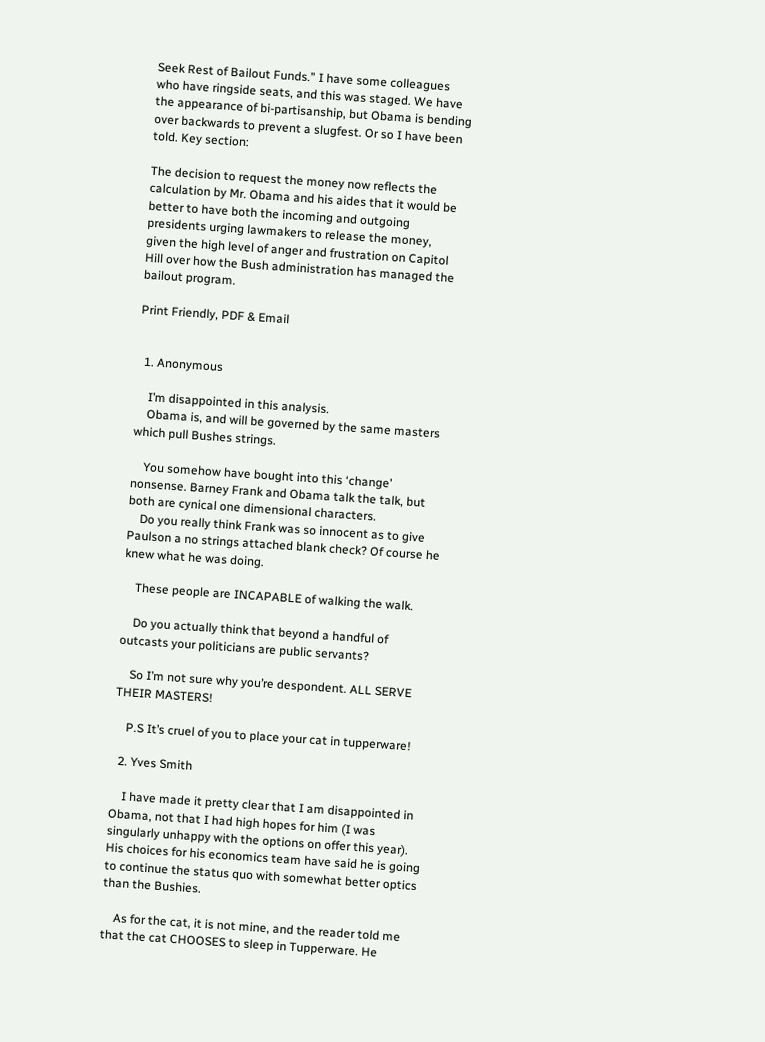Seek Rest of Bailout Funds.” I have some colleagues who have ringside seats, and this was staged. We have the appearance of bi-partisanship, but Obama is bending over backwards to prevent a slugfest. Or so I have been told. Key section:

The decision to request the money now reflects the calculation by Mr. Obama and his aides that it would be better to have both the incoming and outgoing presidents urging lawmakers to release the money, given the high level of anger and frustration on Capitol Hill over how the Bush administration has managed the bailout program.

Print Friendly, PDF & Email


  1. Anonymous

    I’m disappointed in this analysis.
    Obama is, and will be governed by the same masters which pull Bushes strings.

    You somehow have bought into this ‘change’ nonsense. Barney Frank and Obama talk the talk, but both are cynical one dimensional characters.
    Do you really think Frank was so innocent as to give Paulson a no strings attached blank check? Of course he knew what he was doing.

    These people are INCAPABLE of walking the walk.

    Do you actually think that beyond a handful of outcasts your politicians are public servants?

    So I’m not sure why you’re despondent. ALL SERVE THEIR MASTERS!

    P.S It’s cruel of you to place your cat in tupperware!

  2. Yves Smith

    I have made it pretty clear that I am disappointed in Obama, not that I had high hopes for him (I was singularly unhappy with the options on offer this year). His choices for his economics team have said he is going to continue the status quo with somewhat better optics than the Bushies.

    As for the cat, it is not mine, and the reader told me that the cat CHOOSES to sleep in Tupperware. He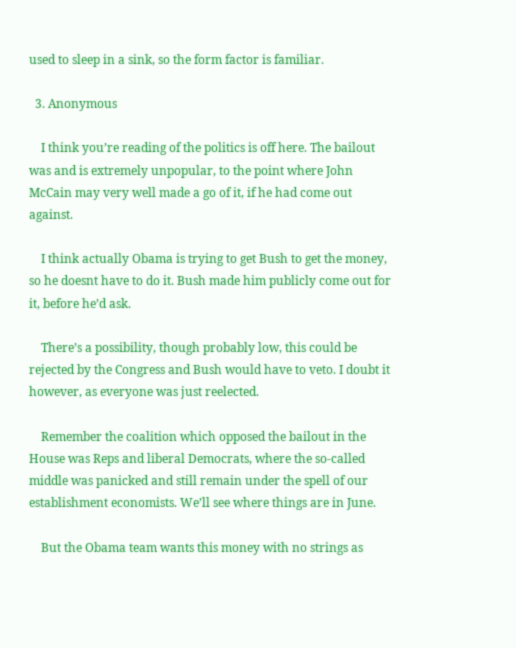used to sleep in a sink, so the form factor is familiar.

  3. Anonymous

    I think you’re reading of the politics is off here. The bailout was and is extremely unpopular, to the point where John McCain may very well made a go of it, if he had come out against.

    I think actually Obama is trying to get Bush to get the money, so he doesnt have to do it. Bush made him publicly come out for it, before he’d ask.

    There’s a possibility, though probably low, this could be rejected by the Congress and Bush would have to veto. I doubt it however, as everyone was just reelected.

    Remember the coalition which opposed the bailout in the House was Reps and liberal Democrats, where the so-called middle was panicked and still remain under the spell of our establishment economists. We’ll see where things are in June.

    But the Obama team wants this money with no strings as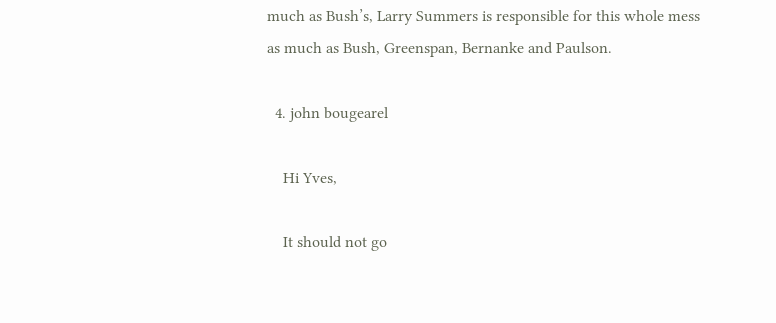much as Bush’s, Larry Summers is responsible for this whole mess as much as Bush, Greenspan, Bernanke and Paulson.

  4. john bougearel

    Hi Yves,

    It should not go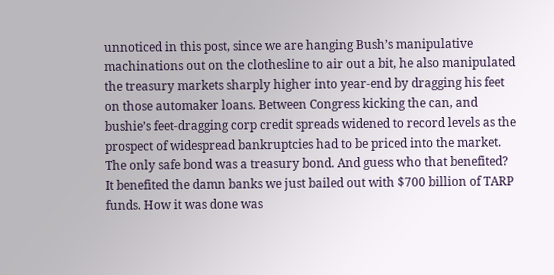unnoticed in this post, since we are hanging Bush’s manipulative machinations out on the clothesline to air out a bit, he also manipulated the treasury markets sharply higher into year-end by dragging his feet on those automaker loans. Between Congress kicking the can, and bushie’s feet-dragging corp credit spreads widened to record levels as the prospect of widespread bankruptcies had to be priced into the market. The only safe bond was a treasury bond. And guess who that benefited? It benefited the damn banks we just bailed out with $700 billion of TARP funds. How it was done was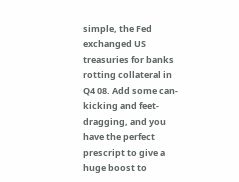simple, the Fed exchanged US treasuries for banks rotting collateral in Q4 08. Add some can-kicking and feet-dragging, and you have the perfect prescript to give a huge boost to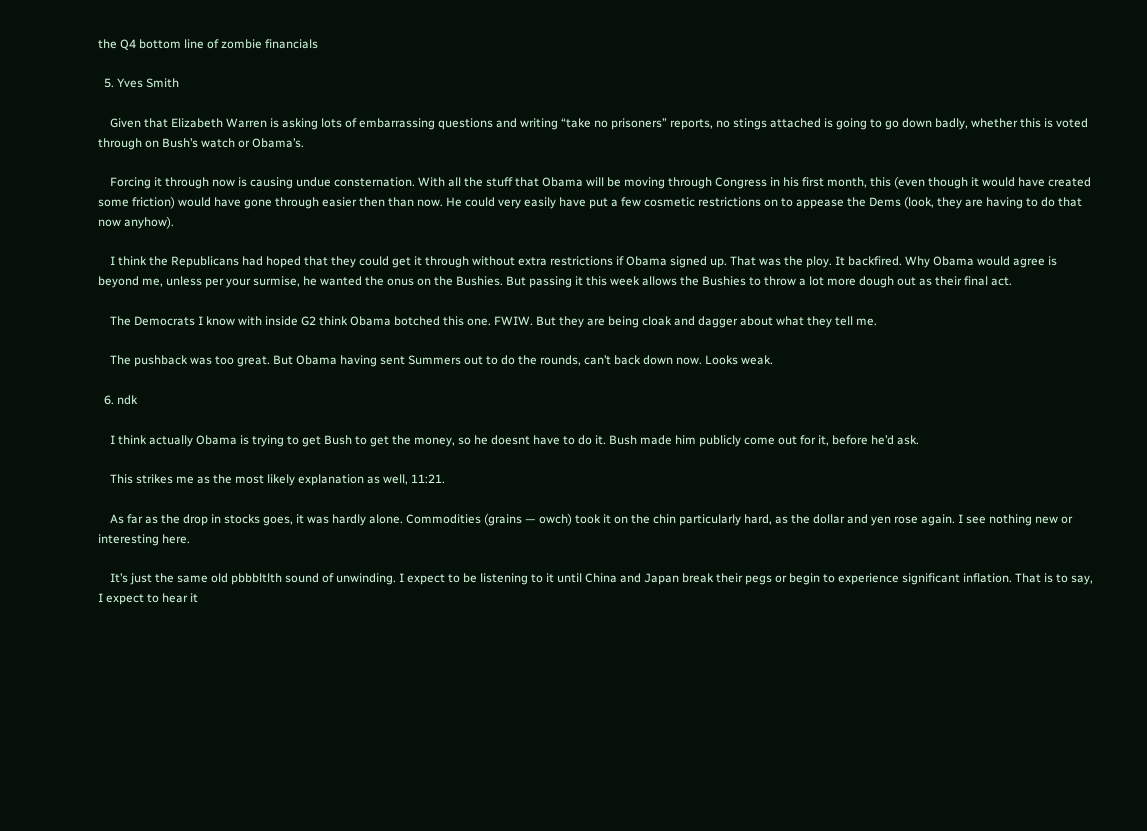the Q4 bottom line of zombie financials

  5. Yves Smith

    Given that Elizabeth Warren is asking lots of embarrassing questions and writing “take no prisoners” reports, no stings attached is going to go down badly, whether this is voted through on Bush’s watch or Obama’s.

    Forcing it through now is causing undue consternation. With all the stuff that Obama will be moving through Congress in his first month, this (even though it would have created some friction) would have gone through easier then than now. He could very easily have put a few cosmetic restrictions on to appease the Dems (look, they are having to do that now anyhow).

    I think the Republicans had hoped that they could get it through without extra restrictions if Obama signed up. That was the ploy. It backfired. Why Obama would agree is beyond me, unless per your surmise, he wanted the onus on the Bushies. But passing it this week allows the Bushies to throw a lot more dough out as their final act.

    The Democrats I know with inside G2 think Obama botched this one. FWIW. But they are being cloak and dagger about what they tell me.

    The pushback was too great. But Obama having sent Summers out to do the rounds, can’t back down now. Looks weak.

  6. ndk

    I think actually Obama is trying to get Bush to get the money, so he doesnt have to do it. Bush made him publicly come out for it, before he’d ask.

    This strikes me as the most likely explanation as well, 11:21.

    As far as the drop in stocks goes, it was hardly alone. Commodities (grains — owch) took it on the chin particularly hard, as the dollar and yen rose again. I see nothing new or interesting here.

    It’s just the same old pbbbltlth sound of unwinding. I expect to be listening to it until China and Japan break their pegs or begin to experience significant inflation. That is to say, I expect to hear it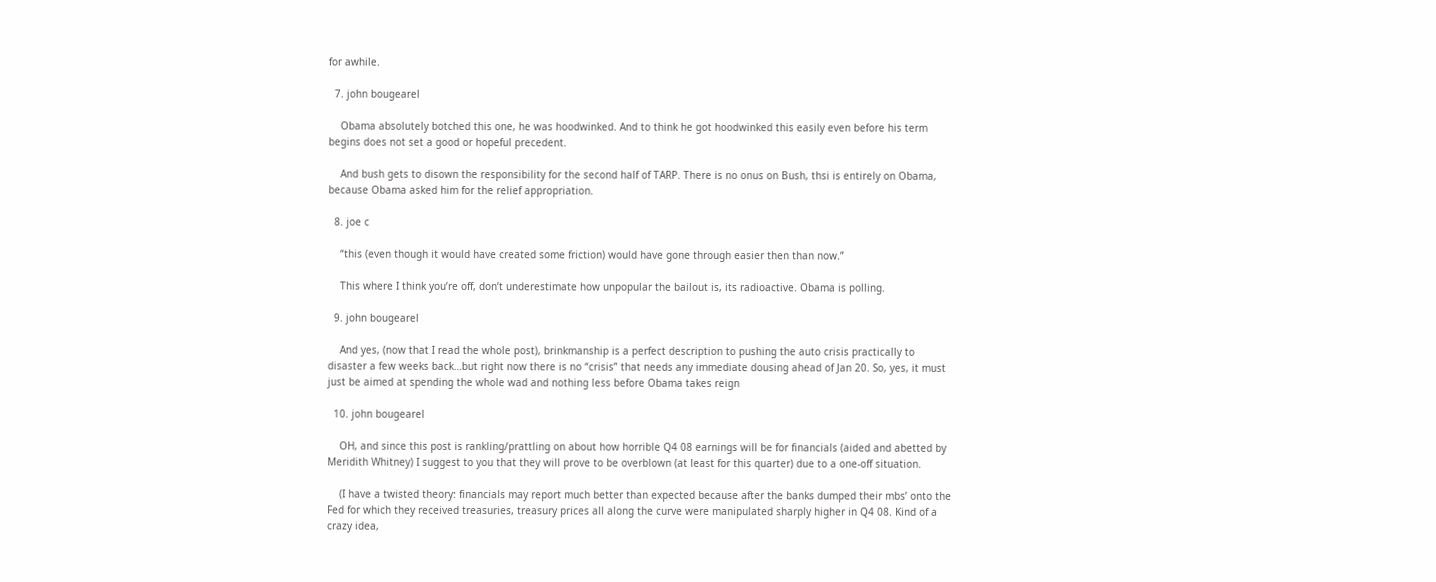for awhile.

  7. john bougearel

    Obama absolutely botched this one, he was hoodwinked. And to think he got hoodwinked this easily even before his term begins does not set a good or hopeful precedent.

    And bush gets to disown the responsibility for the second half of TARP. There is no onus on Bush, thsi is entirely on Obama, because Obama asked him for the relief appropriation.

  8. joe c

    “this (even though it would have created some friction) would have gone through easier then than now.”

    This where I think you’re off, don’t underestimate how unpopular the bailout is, its radioactive. Obama is polling.

  9. john bougearel

    And yes, (now that I read the whole post), brinkmanship is a perfect description to pushing the auto crisis practically to disaster a few weeks back…but right now there is no “crisis” that needs any immediate dousing ahead of Jan 20. So, yes, it must just be aimed at spending the whole wad and nothing less before Obama takes reign

  10. john bougearel

    OH, and since this post is rankling/prattling on about how horrible Q4 08 earnings will be for financials (aided and abetted by Meridith Whitney) I suggest to you that they will prove to be overblown (at least for this quarter) due to a one-off situation.

    (I have a twisted theory: financials may report much better than expected because after the banks dumped their mbs’ onto the Fed for which they received treasuries, treasury prices all along the curve were manipulated sharply higher in Q4 08. Kind of a crazy idea,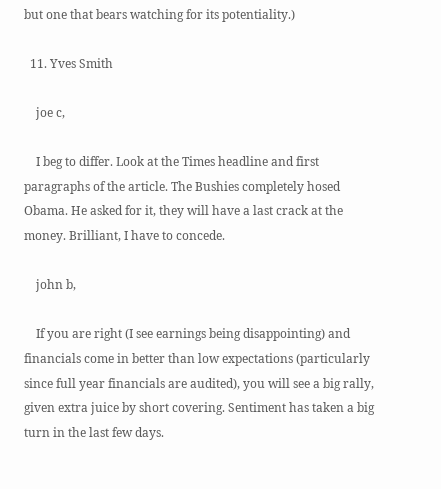but one that bears watching for its potentiality.)

  11. Yves Smith

    joe c,

    I beg to differ. Look at the Times headline and first paragraphs of the article. The Bushies completely hosed Obama. He asked for it, they will have a last crack at the money. Brilliant, I have to concede.

    john b,

    If you are right (I see earnings being disappointing) and financials come in better than low expectations (particularly since full year financials are audited), you will see a big rally, given extra juice by short covering. Sentiment has taken a big turn in the last few days.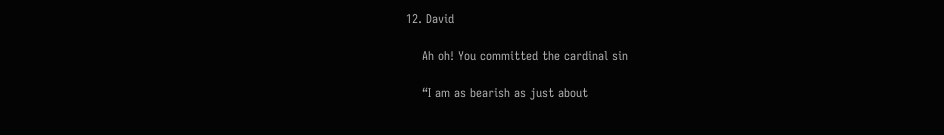12. David

    Ah oh! You committed the cardinal sin

    “I am as bearish as just about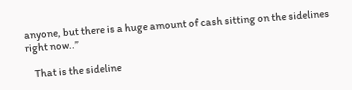anyone, but there is a huge amount of cash sitting on the sidelines right now..”

    That is the sideline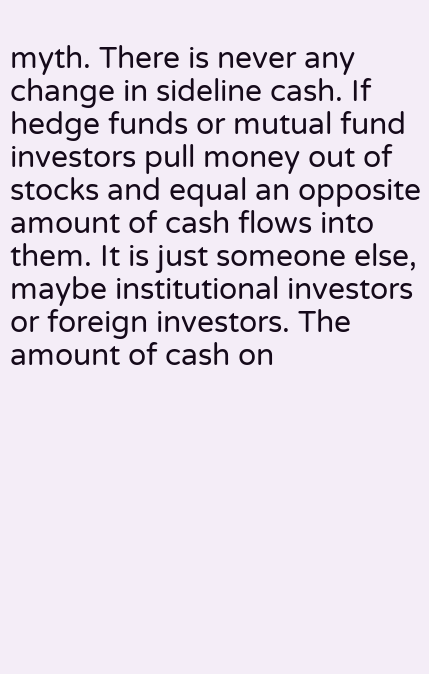myth. There is never any change in sideline cash. If hedge funds or mutual fund investors pull money out of stocks and equal an opposite amount of cash flows into them. It is just someone else, maybe institutional investors or foreign investors. The amount of cash on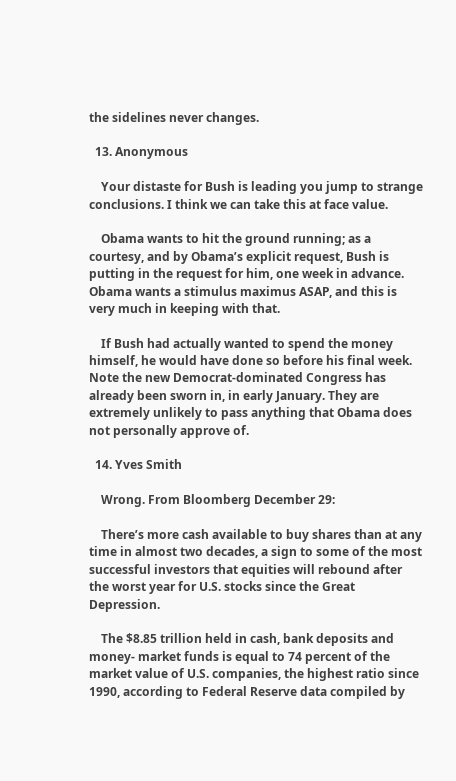the sidelines never changes.

  13. Anonymous

    Your distaste for Bush is leading you jump to strange conclusions. I think we can take this at face value.

    Obama wants to hit the ground running; as a courtesy, and by Obama’s explicit request, Bush is putting in the request for him, one week in advance. Obama wants a stimulus maximus ASAP, and this is very much in keeping with that.

    If Bush had actually wanted to spend the money himself, he would have done so before his final week. Note the new Democrat-dominated Congress has already been sworn in, in early January. They are extremely unlikely to pass anything that Obama does not personally approve of.

  14. Yves Smith

    Wrong. From Bloomberg December 29:

    There’s more cash available to buy shares than at any time in almost two decades, a sign to some of the most successful investors that equities will rebound after the worst year for U.S. stocks since the Great Depression.

    The $8.85 trillion held in cash, bank deposits and money- market funds is equal to 74 percent of the market value of U.S. companies, the highest ratio since 1990, according to Federal Reserve data compiled by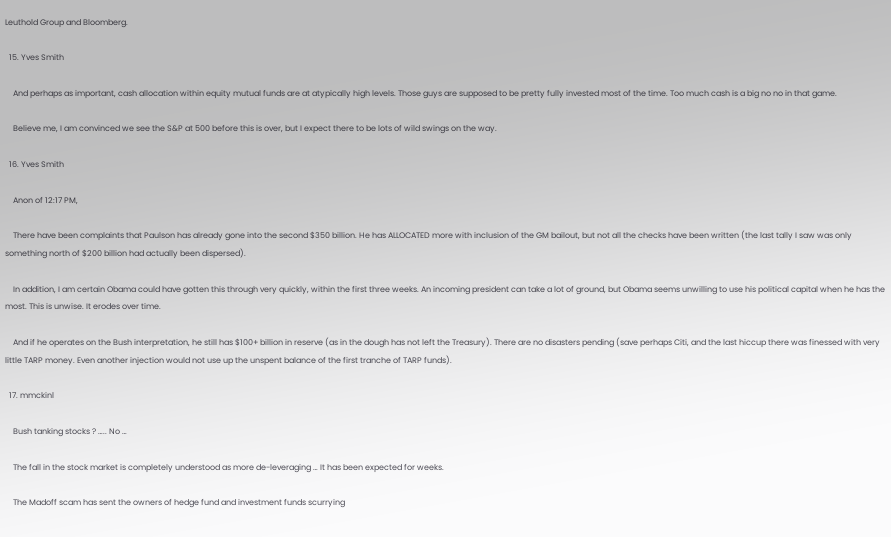Leuthold Group and Bloomberg.

  15. Yves Smith

    And perhaps as important, cash allocation within equity mutual funds are at atypically high levels. Those guys are supposed to be pretty fully invested most of the time. Too much cash is a big no no in that game.

    Believe me, I am convinced we see the S&P at 500 before this is over, but I expect there to be lots of wild swings on the way.

  16. Yves Smith

    Anon of 12:17 PM,

    There have been complaints that Paulson has already gone into the second $350 billion. He has ALLOCATED more with inclusion of the GM bailout, but not all the checks have been written (the last tally I saw was only something north of $200 billion had actually been dispersed).

    In addition, I am certain Obama could have gotten this through very quickly, within the first three weeks. An incoming president can take a lot of ground, but Obama seems unwilling to use his political capital when he has the most. This is unwise. It erodes over time.

    And if he operates on the Bush interpretation, he still has $100+ billion in reserve (as in the dough has not left the Treasury). There are no disasters pending (save perhaps Citi, and the last hiccup there was finessed with very little TARP money. Even another injection would not use up the unspent balance of the first tranche of TARP funds).

  17. mmckinl

    Bush tanking stocks ? ….. No …

    The fall in the stock market is completely understood as more de-leveraging … It has been expected for weeks.

    The Madoff scam has sent the owners of hedge fund and investment funds scurrying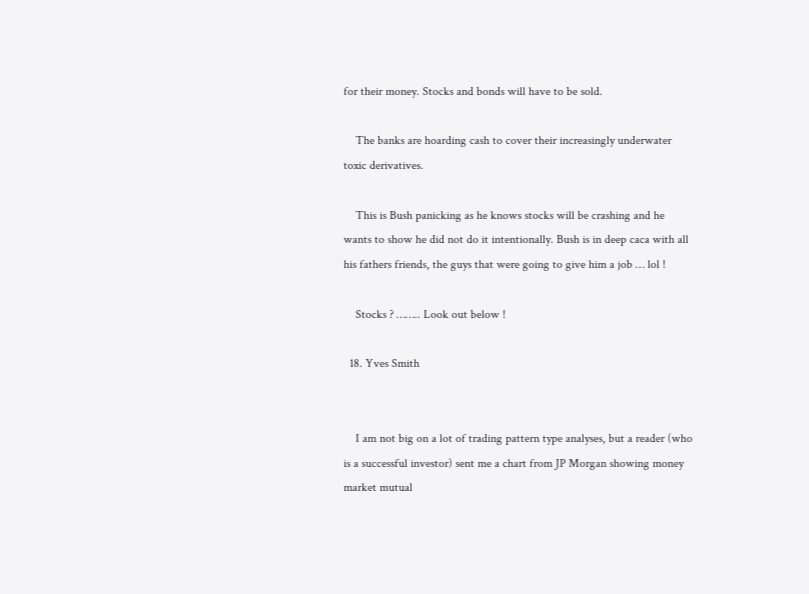for their money. Stocks and bonds will have to be sold.

    The banks are hoarding cash to cover their increasingly underwater toxic derivatives.

    This is Bush panicking as he knows stocks will be crashing and he wants to show he did not do it intentionally. Bush is in deep caca with all his fathers friends, the guys that were going to give him a job … lol !

    Stocks ? …….. Look out below !

  18. Yves Smith


    I am not big on a lot of trading pattern type analyses, but a reader (who is a successful investor) sent me a chart from JP Morgan showing money market mutual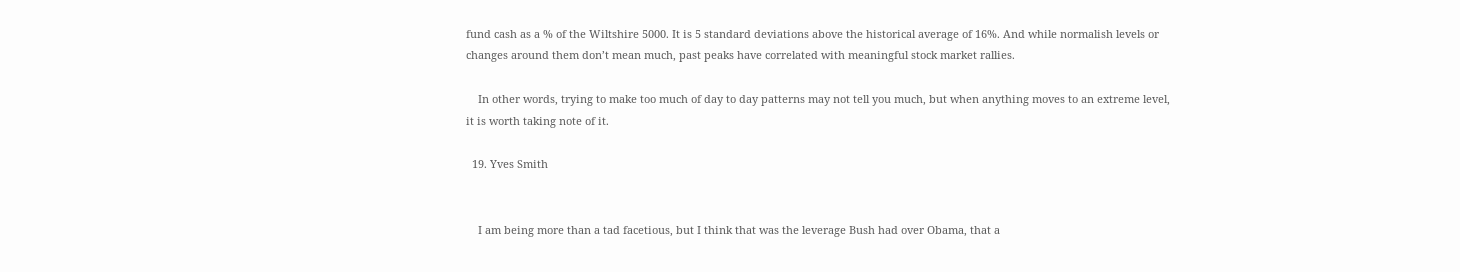fund cash as a % of the Wiltshire 5000. It is 5 standard deviations above the historical average of 16%. And while normalish levels or changes around them don’t mean much, past peaks have correlated with meaningful stock market rallies.

    In other words, trying to make too much of day to day patterns may not tell you much, but when anything moves to an extreme level, it is worth taking note of it.

  19. Yves Smith


    I am being more than a tad facetious, but I think that was the leverage Bush had over Obama, that a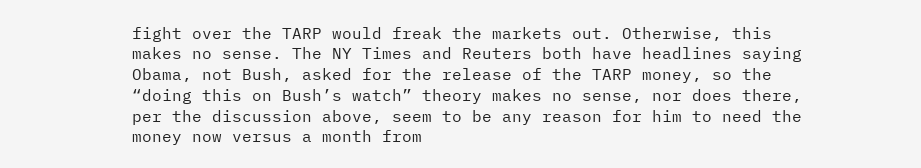fight over the TARP would freak the markets out. Otherwise, this makes no sense. The NY Times and Reuters both have headlines saying Obama, not Bush, asked for the release of the TARP money, so the “doing this on Bush’s watch” theory makes no sense, nor does there, per the discussion above, seem to be any reason for him to need the money now versus a month from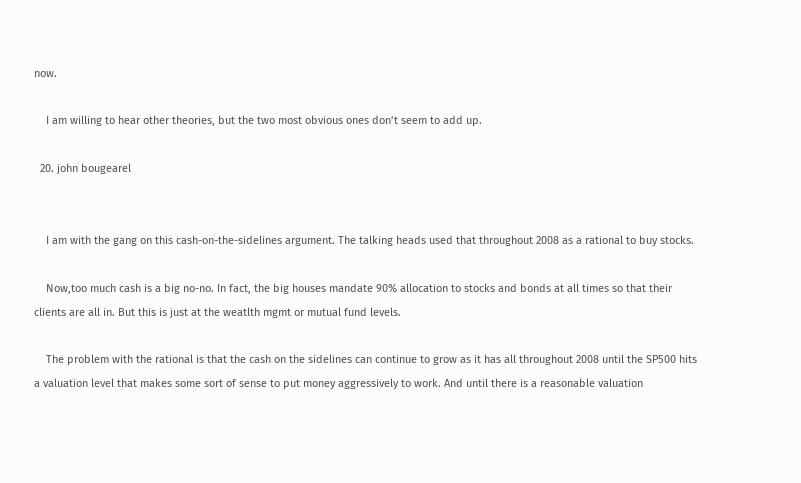now.

    I am willing to hear other theories, but the two most obvious ones don’t seem to add up.

  20. john bougearel


    I am with the gang on this cash-on-the-sidelines argument. The talking heads used that throughout 2008 as a rational to buy stocks.

    Now,too much cash is a big no-no. In fact, the big houses mandate 90% allocation to stocks and bonds at all times so that their clients are all in. But this is just at the weatlth mgmt or mutual fund levels.

    The problem with the rational is that the cash on the sidelines can continue to grow as it has all throughout 2008 until the SP500 hits a valuation level that makes some sort of sense to put money aggressively to work. And until there is a reasonable valuation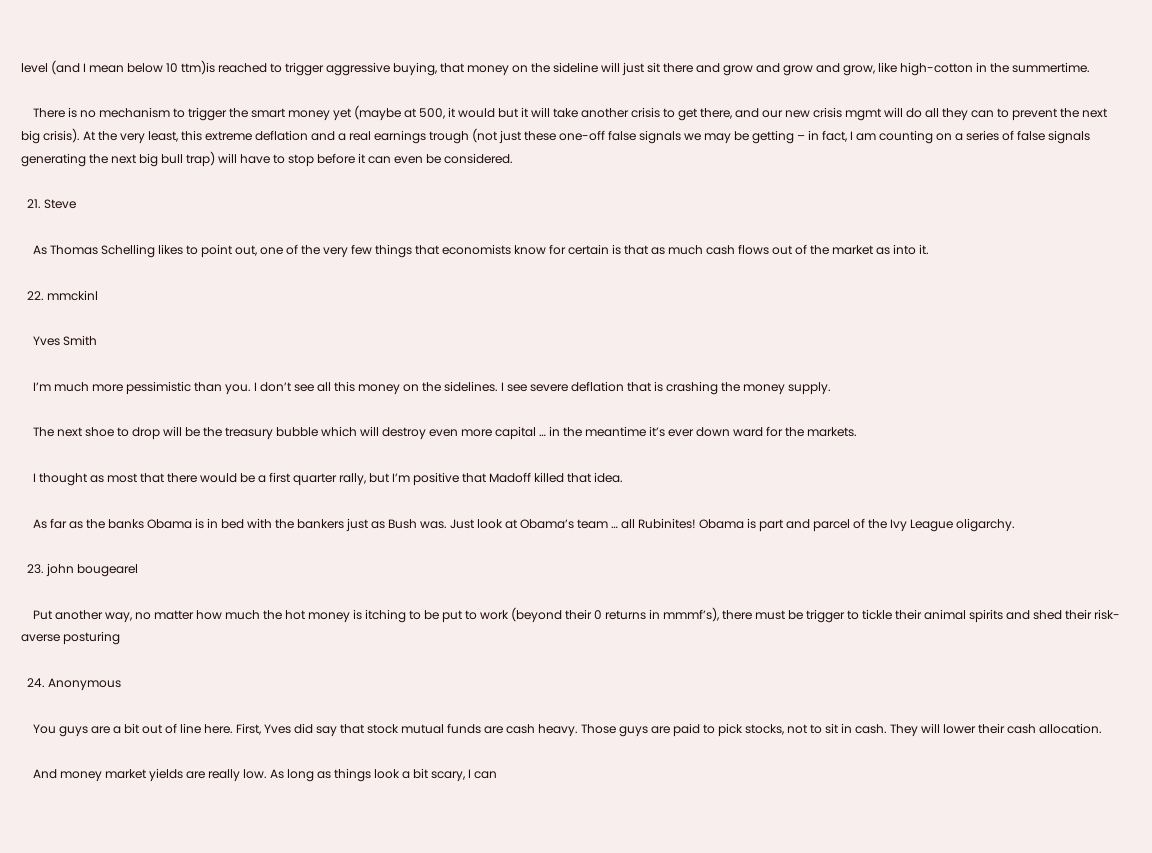level (and I mean below 10 ttm)is reached to trigger aggressive buying, that money on the sideline will just sit there and grow and grow and grow, like high-cotton in the summertime.

    There is no mechanism to trigger the smart money yet (maybe at 500, it would but it will take another crisis to get there, and our new crisis mgmt will do all they can to prevent the next big crisis). At the very least, this extreme deflation and a real earnings trough (not just these one-off false signals we may be getting – in fact, I am counting on a series of false signals generating the next big bull trap) will have to stop before it can even be considered.

  21. Steve

    As Thomas Schelling likes to point out, one of the very few things that economists know for certain is that as much cash flows out of the market as into it.

  22. mmckinl

    Yves Smith

    I’m much more pessimistic than you. I don’t see all this money on the sidelines. I see severe deflation that is crashing the money supply.

    The next shoe to drop will be the treasury bubble which will destroy even more capital … in the meantime it’s ever down ward for the markets.

    I thought as most that there would be a first quarter rally, but I’m positive that Madoff killed that idea.

    As far as the banks Obama is in bed with the bankers just as Bush was. Just look at Obama’s team … all Rubinites! Obama is part and parcel of the Ivy League oligarchy.

  23. john bougearel

    Put another way, no matter how much the hot money is itching to be put to work (beyond their 0 returns in mmmf’s), there must be trigger to tickle their animal spirits and shed their risk-averse posturing

  24. Anonymous

    You guys are a bit out of line here. First, Yves did say that stock mutual funds are cash heavy. Those guys are paid to pick stocks, not to sit in cash. They will lower their cash allocation.

    And money market yields are really low. As long as things look a bit scary, I can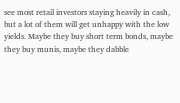see most retail investors staying heavily in cash, but a lot of them will get unhappy with the low yields. Maybe they buy short term bonds, maybe they buy munis, maybe they dabble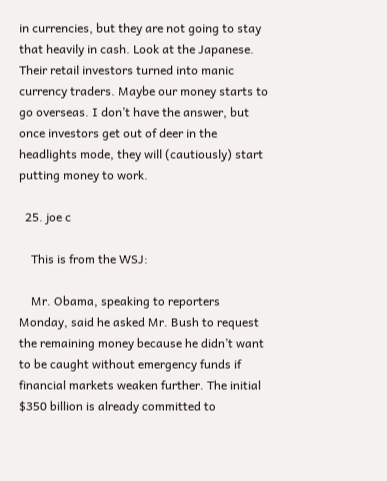in currencies, but they are not going to stay that heavily in cash. Look at the Japanese. Their retail investors turned into manic currency traders. Maybe our money starts to go overseas. I don’t have the answer, but once investors get out of deer in the headlights mode, they will (cautiously) start putting money to work.

  25. joe c

    This is from the WSJ:

    Mr. Obama, speaking to reporters Monday, said he asked Mr. Bush to request the remaining money because he didn’t want to be caught without emergency funds if financial markets weaken further. The initial $350 billion is already committed to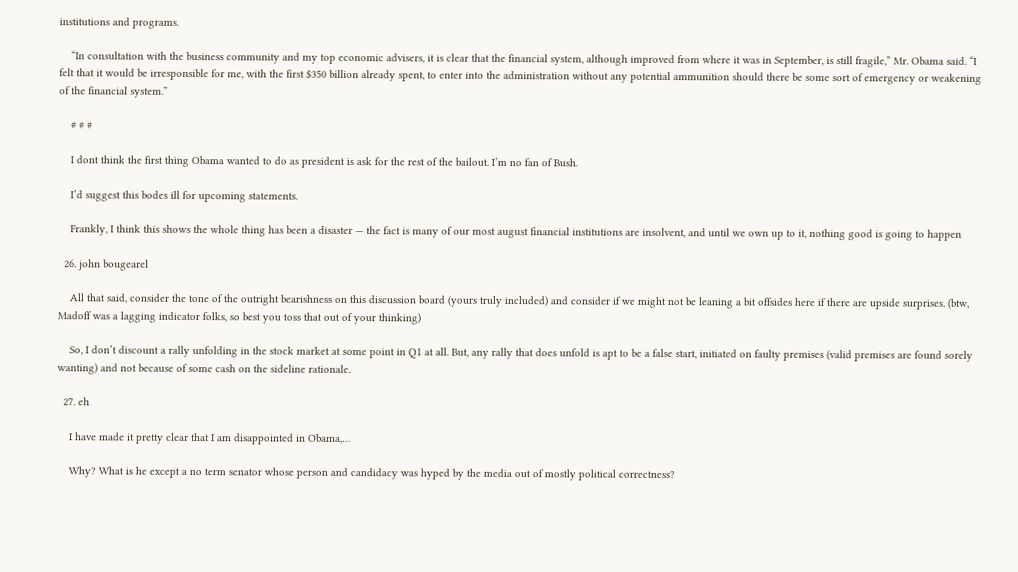institutions and programs.

    “In consultation with the business community and my top economic advisers, it is clear that the financial system, although improved from where it was in September, is still fragile,” Mr. Obama said. “I felt that it would be irresponsible for me, with the first $350 billion already spent, to enter into the administration without any potential ammunition should there be some sort of emergency or weakening of the financial system.”

    # # #

    I dont think the first thing Obama wanted to do as president is ask for the rest of the bailout. I’m no fan of Bush.

    I’d suggest this bodes ill for upcoming statements.

    Frankly, I think this shows the whole thing has been a disaster — the fact is many of our most august financial institutions are insolvent, and until we own up to it, nothing good is going to happen

  26. john bougearel

    All that said, consider the tone of the outright bearishness on this discussion board (yours truly included) and consider if we might not be leaning a bit offsides here if there are upside surprises. (btw, Madoff was a lagging indicator folks, so best you toss that out of your thinking)

    So, I don’t discount a rally unfolding in the stock market at some point in Q1 at all. But, any rally that does unfold is apt to be a false start, initiated on faulty premises (valid premises are found sorely wanting) and not because of some cash on the sideline rationale.

  27. eh

    I have made it pretty clear that I am disappointed in Obama,…

    Why? What is he except a no term senator whose person and candidacy was hyped by the media out of mostly political correctness?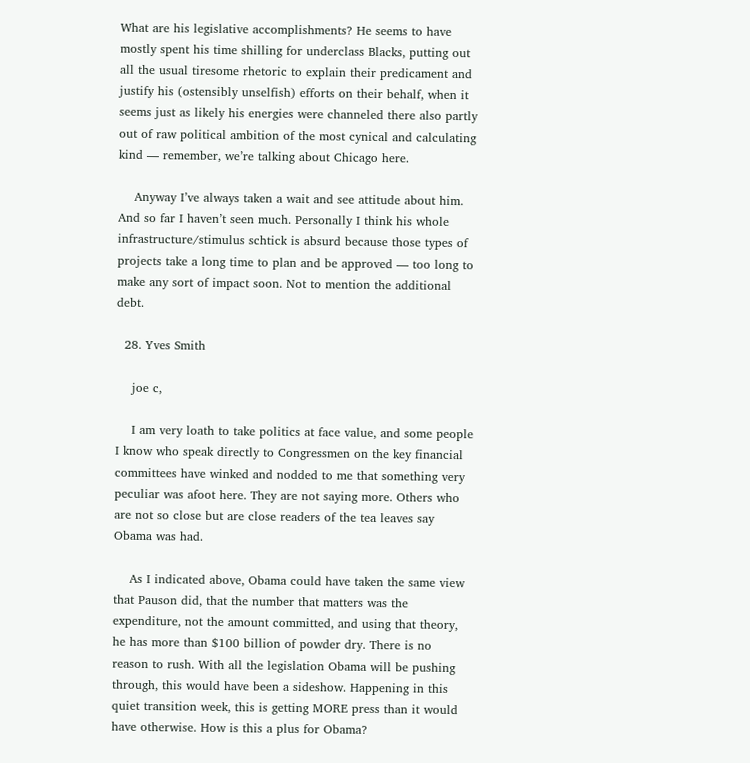What are his legislative accomplishments? He seems to have mostly spent his time shilling for underclass Blacks, putting out all the usual tiresome rhetoric to explain their predicament and justify his (ostensibly unselfish) efforts on their behalf, when it seems just as likely his energies were channeled there also partly out of raw political ambition of the most cynical and calculating kind — remember, we’re talking about Chicago here.

    Anyway I’ve always taken a wait and see attitude about him. And so far I haven’t seen much. Personally I think his whole infrastructure/stimulus schtick is absurd because those types of projects take a long time to plan and be approved — too long to make any sort of impact soon. Not to mention the additional debt.

  28. Yves Smith

    joe c,

    I am very loath to take politics at face value, and some people I know who speak directly to Congressmen on the key financial committees have winked and nodded to me that something very peculiar was afoot here. They are not saying more. Others who are not so close but are close readers of the tea leaves say Obama was had.

    As I indicated above, Obama could have taken the same view that Pauson did, that the number that matters was the expenditure, not the amount committed, and using that theory, he has more than $100 billion of powder dry. There is no reason to rush. With all the legislation Obama will be pushing through, this would have been a sideshow. Happening in this quiet transition week, this is getting MORE press than it would have otherwise. How is this a plus for Obama?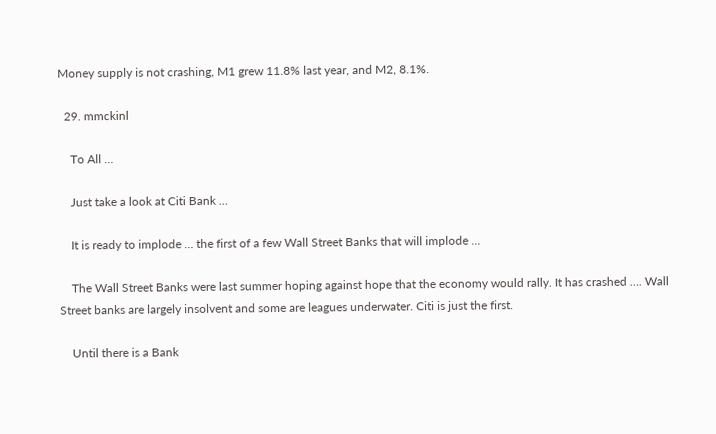Money supply is not crashing, M1 grew 11.8% last year, and M2, 8.1%.

  29. mmckinl

    To All …

    Just take a look at Citi Bank …

    It is ready to implode … the first of a few Wall Street Banks that will implode …

    The Wall Street Banks were last summer hoping against hope that the economy would rally. It has crashed …. Wall Street banks are largely insolvent and some are leagues underwater. Citi is just the first.

    Until there is a Bank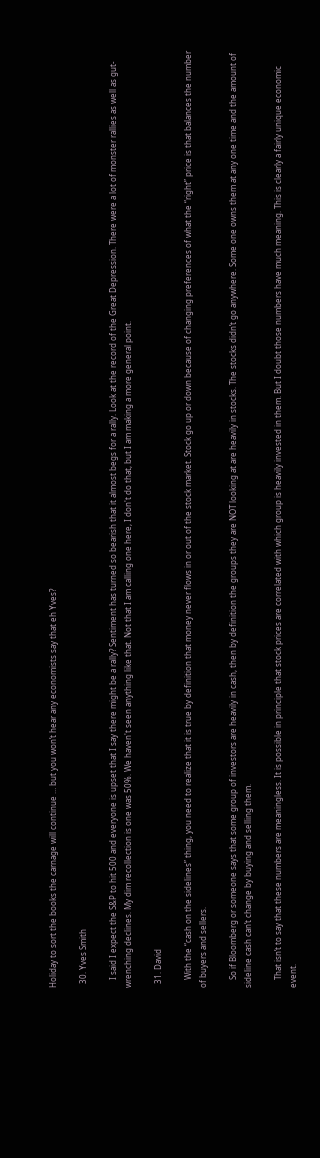Holiday to sort the books the carnage will continue … but you won’t hear any economists say that eh Yves?

  30. Yves Smith

    I said I expect the S&P to hit 500 and everyone is upset that I say there might be a rally? Sentiment has turned so bearish that it almost begs for a rally. Look at the record of the Great Depression. There were a lot of monster rallies as well as gut-wrenching declines. My dim recollection is one was 50%. We haven't seen anything like that. Not that I am calling one here, I don't do that, but I am making a more general point.

  31. David

    With the “cash on the sidelines” thing, you need to realize that it is true by definition that money never flows in or out of the stock market. Stock go up or down because of changing preferences of what the “right” price is that balances the number of buyers and sellers.

    So if Bloomberg or someone says that some group of investors are heavily in cash, then by definition the groups they are NOT looking at are heavily in stocks. The stocks didn’t go anywhere. Some one owns them at any one time and the amount of sideline cash can’t change by buying and selling them.

    That isn’t to say that these numbers are meaningless. It is possible in principle that stock prices are correlated with which group is heavily invested in them. But I doubt those numbers have much meaning. This is clearly a fairly unique economic event.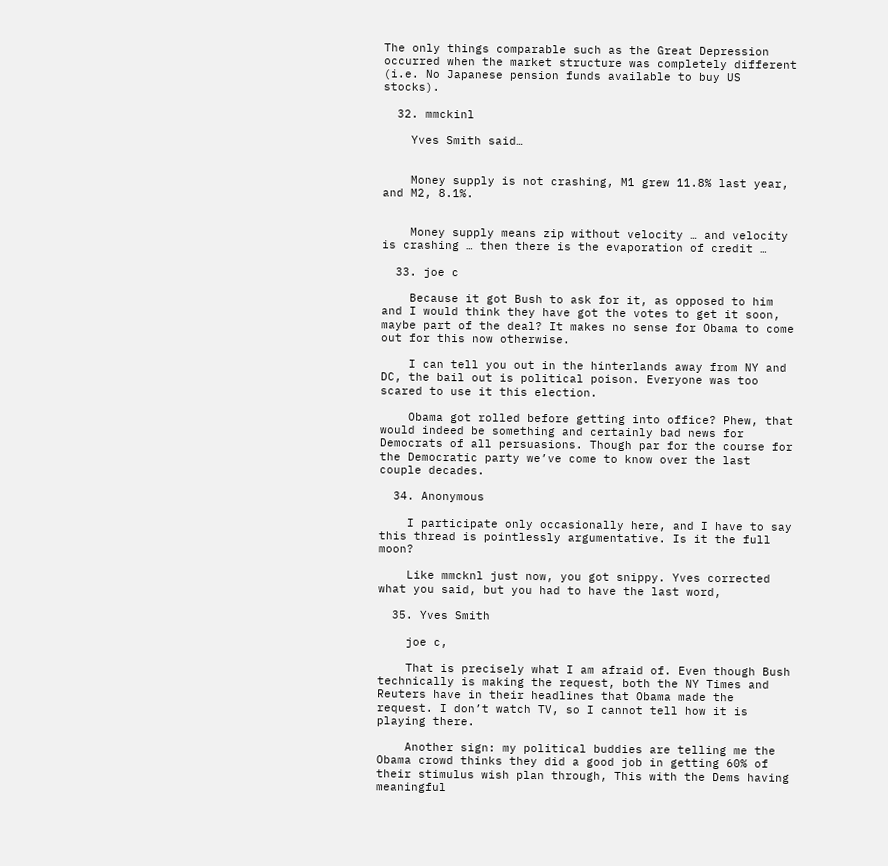The only things comparable such as the Great Depression occurred when the market structure was completely different (i.e. No Japanese pension funds available to buy US stocks).

  32. mmckinl

    Yves Smith said…


    Money supply is not crashing, M1 grew 11.8% last year, and M2, 8.1%.


    Money supply means zip without velocity … and velocity is crashing … then there is the evaporation of credit …

  33. joe c

    Because it got Bush to ask for it, as opposed to him and I would think they have got the votes to get it soon, maybe part of the deal? It makes no sense for Obama to come out for this now otherwise.

    I can tell you out in the hinterlands away from NY and DC, the bail out is political poison. Everyone was too scared to use it this election.

    Obama got rolled before getting into office? Phew, that would indeed be something and certainly bad news for Democrats of all persuasions. Though par for the course for the Democratic party we’ve come to know over the last couple decades.

  34. Anonymous

    I participate only occasionally here, and I have to say this thread is pointlessly argumentative. Is it the full moon?

    Like mmcknl just now, you got snippy. Yves corrected what you said, but you had to have the last word,

  35. Yves Smith

    joe c,

    That is precisely what I am afraid of. Even though Bush technically is making the request, both the NY Times and Reuters have in their headlines that Obama made the request. I don’t watch TV, so I cannot tell how it is playing there.

    Another sign: my political buddies are telling me the Obama crowd thinks they did a good job in getting 60% of their stimulus wish plan through, This with the Dems having meaningful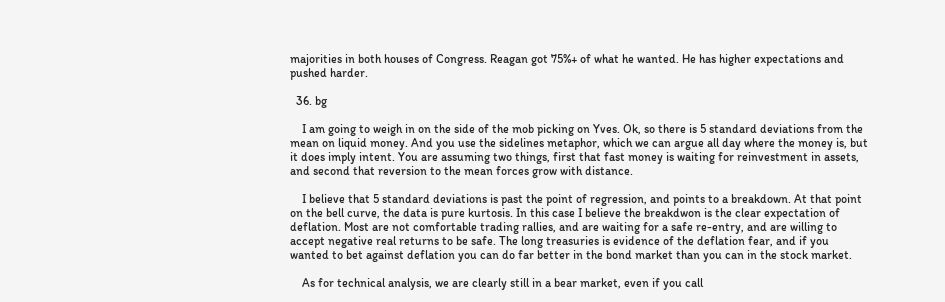majorities in both houses of Congress. Reagan got 75%+ of what he wanted. He has higher expectations and pushed harder.

  36. bg

    I am going to weigh in on the side of the mob picking on Yves. Ok, so there is 5 standard deviations from the mean on liquid money. And you use the sidelines metaphor, which we can argue all day where the money is, but it does imply intent. You are assuming two things, first that fast money is waiting for reinvestment in assets, and second that reversion to the mean forces grow with distance.

    I believe that 5 standard deviations is past the point of regression, and points to a breakdown. At that point on the bell curve, the data is pure kurtosis. In this case I believe the breakdwon is the clear expectation of deflation. Most are not comfortable trading rallies, and are waiting for a safe re-entry, and are willing to accept negative real returns to be safe. The long treasuries is evidence of the deflation fear, and if you wanted to bet against deflation you can do far better in the bond market than you can in the stock market.

    As for technical analysis, we are clearly still in a bear market, even if you call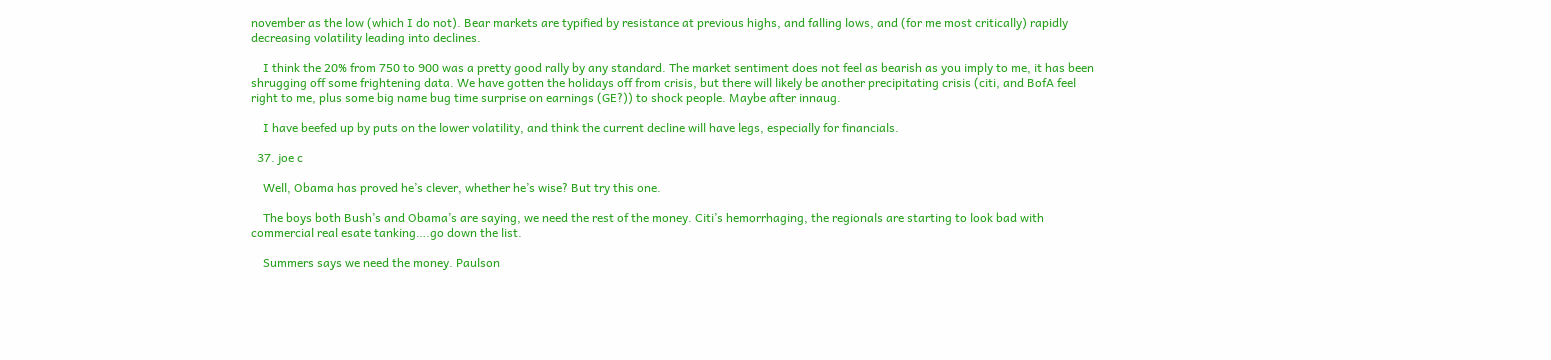november as the low (which I do not). Bear markets are typified by resistance at previous highs, and falling lows, and (for me most critically) rapidly decreasing volatility leading into declines.

    I think the 20% from 750 to 900 was a pretty good rally by any standard. The market sentiment does not feel as bearish as you imply to me, it has been shrugging off some frightening data. We have gotten the holidays off from crisis, but there will likely be another precipitating crisis (citi, and BofA feel right to me, plus some big name bug time surprise on earnings (GE?)) to shock people. Maybe after innaug.

    I have beefed up by puts on the lower volatility, and think the current decline will have legs, especially for financials.

  37. joe c

    Well, Obama has proved he’s clever, whether he’s wise? But try this one.

    The boys both Bush’s and Obama’s are saying, we need the rest of the money. Citi’s hemorrhaging, the regionals are starting to look bad with commercial real esate tanking….go down the list.

    Summers says we need the money. Paulson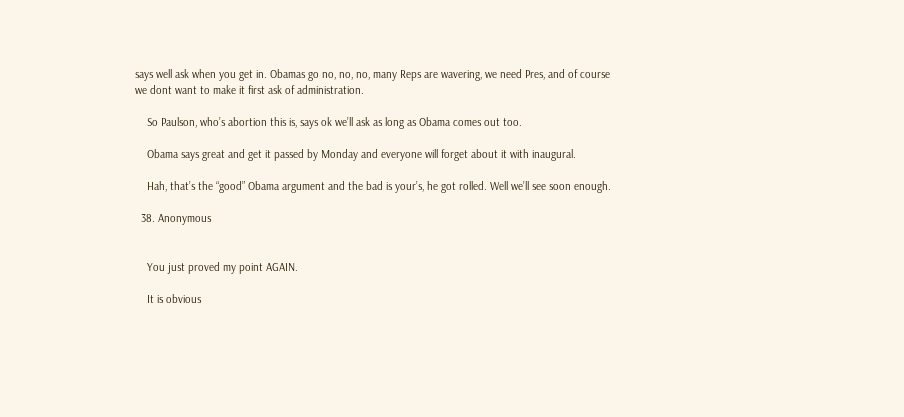says well ask when you get in. Obamas go no, no, no, many Reps are wavering, we need Pres, and of course we dont want to make it first ask of administration.

    So Paulson, who’s abortion this is, says ok we’ll ask as long as Obama comes out too.

    Obama says great and get it passed by Monday and everyone will forget about it with inaugural.

    Hah, that’s the “good” Obama argument and the bad is your’s, he got rolled. Well we’ll see soon enough.

  38. Anonymous


    You just proved my point AGAIN.

    It is obvious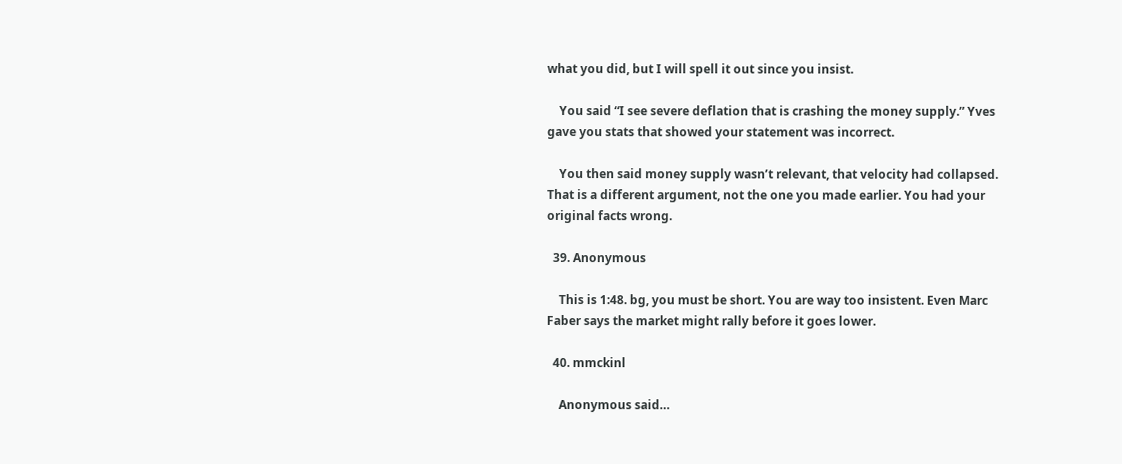what you did, but I will spell it out since you insist.

    You said “I see severe deflation that is crashing the money supply.” Yves gave you stats that showed your statement was incorrect.

    You then said money supply wasn’t relevant, that velocity had collapsed. That is a different argument, not the one you made earlier. You had your original facts wrong.

  39. Anonymous

    This is 1:48. bg, you must be short. You are way too insistent. Even Marc Faber says the market might rally before it goes lower.

  40. mmckinl

    Anonymous said…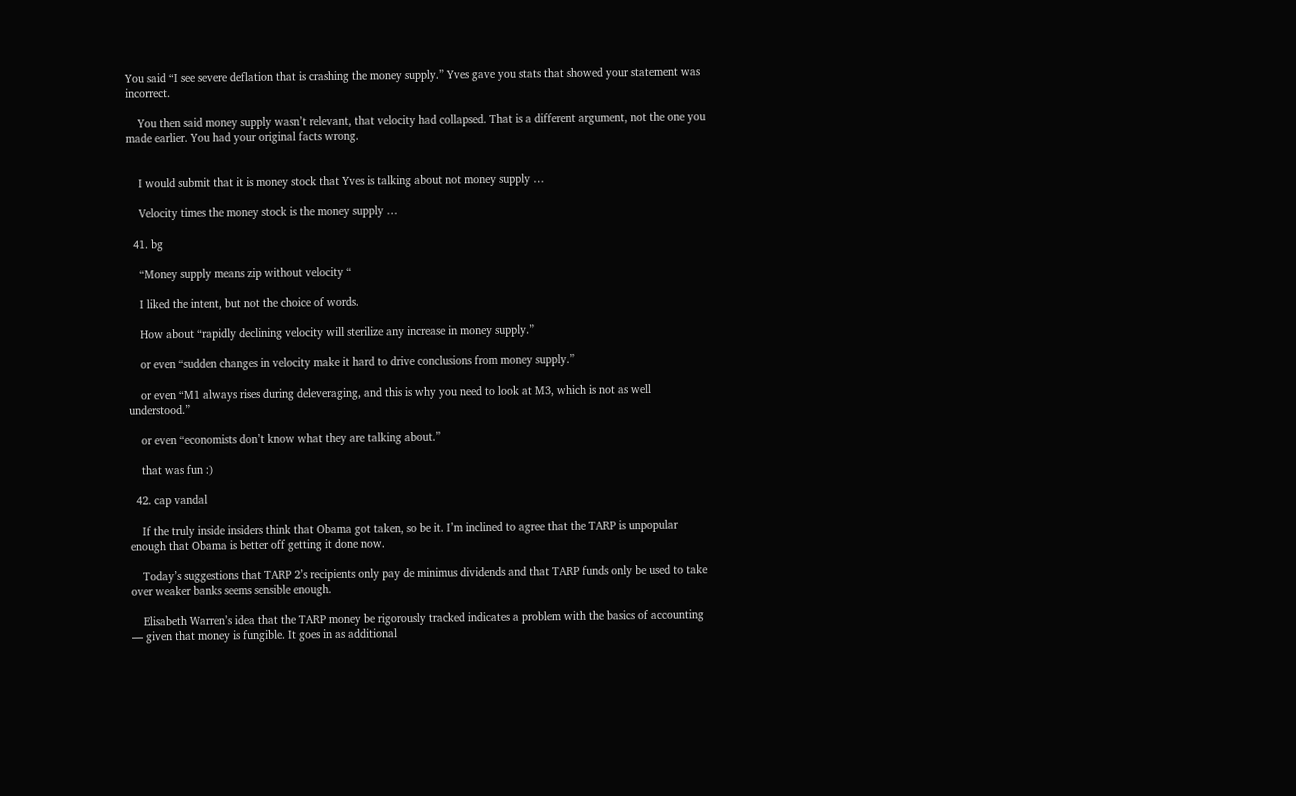You said “I see severe deflation that is crashing the money supply.” Yves gave you stats that showed your statement was incorrect.

    You then said money supply wasn’t relevant, that velocity had collapsed. That is a different argument, not the one you made earlier. You had your original facts wrong.


    I would submit that it is money stock that Yves is talking about not money supply …

    Velocity times the money stock is the money supply …

  41. bg

    “Money supply means zip without velocity “

    I liked the intent, but not the choice of words.

    How about “rapidly declining velocity will sterilize any increase in money supply.”

    or even “sudden changes in velocity make it hard to drive conclusions from money supply.”

    or even “M1 always rises during deleveraging, and this is why you need to look at M3, which is not as well understood.”

    or even “economists don’t know what they are talking about.”

    that was fun :)

  42. cap vandal

    If the truly inside insiders think that Obama got taken, so be it. I’m inclined to agree that the TARP is unpopular enough that Obama is better off getting it done now.

    Today’s suggestions that TARP 2’s recipients only pay de minimus dividends and that TARP funds only be used to take over weaker banks seems sensible enough.

    Elisabeth Warren’s idea that the TARP money be rigorously tracked indicates a problem with the basics of accounting — given that money is fungible. It goes in as additional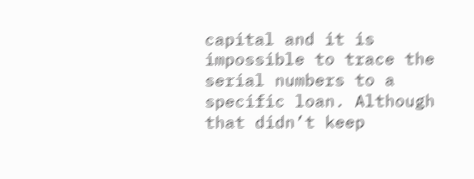capital and it is impossible to trace the serial numbers to a specific loan. Although that didn’t keep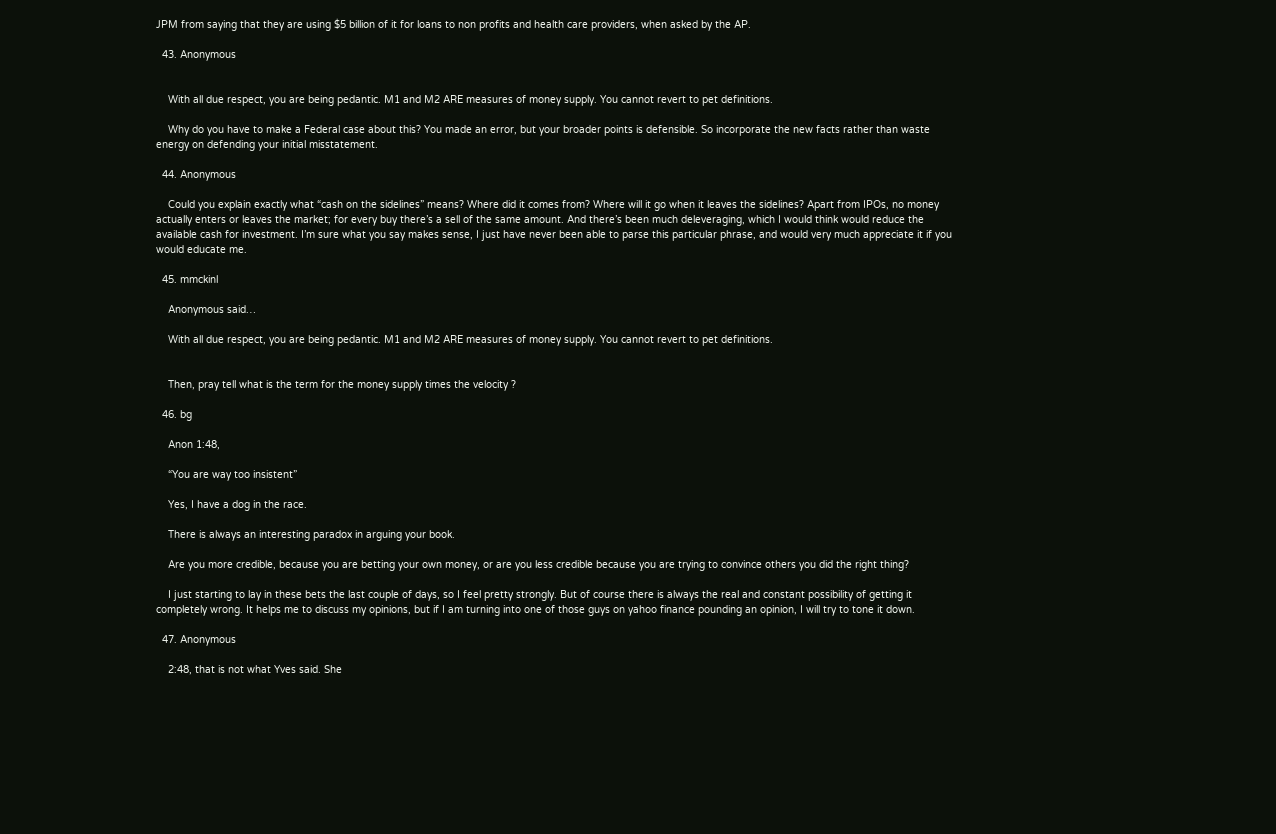JPM from saying that they are using $5 billion of it for loans to non profits and health care providers, when asked by the AP.

  43. Anonymous


    With all due respect, you are being pedantic. M1 and M2 ARE measures of money supply. You cannot revert to pet definitions.

    Why do you have to make a Federal case about this? You made an error, but your broader points is defensible. So incorporate the new facts rather than waste energy on defending your initial misstatement.

  44. Anonymous

    Could you explain exactly what “cash on the sidelines” means? Where did it comes from? Where will it go when it leaves the sidelines? Apart from IPOs, no money actually enters or leaves the market; for every buy there’s a sell of the same amount. And there’s been much deleveraging, which I would think would reduce the available cash for investment. I’m sure what you say makes sense, I just have never been able to parse this particular phrase, and would very much appreciate it if you would educate me.

  45. mmckinl

    Anonymous said…

    With all due respect, you are being pedantic. M1 and M2 ARE measures of money supply. You cannot revert to pet definitions.


    Then, pray tell what is the term for the money supply times the velocity ?

  46. bg

    Anon 1:48,

    “You are way too insistent”

    Yes, I have a dog in the race.

    There is always an interesting paradox in arguing your book.

    Are you more credible, because you are betting your own money, or are you less credible because you are trying to convince others you did the right thing?

    I just starting to lay in these bets the last couple of days, so I feel pretty strongly. But of course there is always the real and constant possibility of getting it completely wrong. It helps me to discuss my opinions, but if I am turning into one of those guys on yahoo finance pounding an opinion, I will try to tone it down.

  47. Anonymous

    2:48, that is not what Yves said. She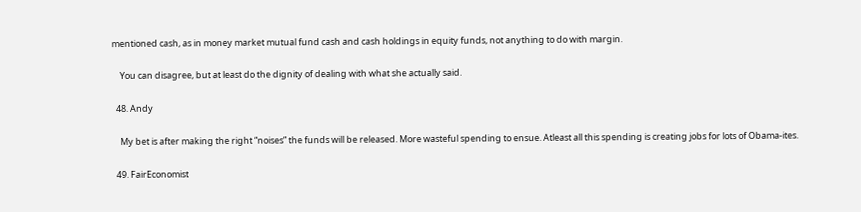mentioned cash, as in money market mutual fund cash and cash holdings in equity funds, not anything to do with margin.

    You can disagree, but at least do the dignity of dealing with what she actually said.

  48. Andy

    My bet is after making the right “noises” the funds will be released. More wasteful spending to ensue. Atleast all this spending is creating jobs for lots of Obama-ites.

  49. FairEconomist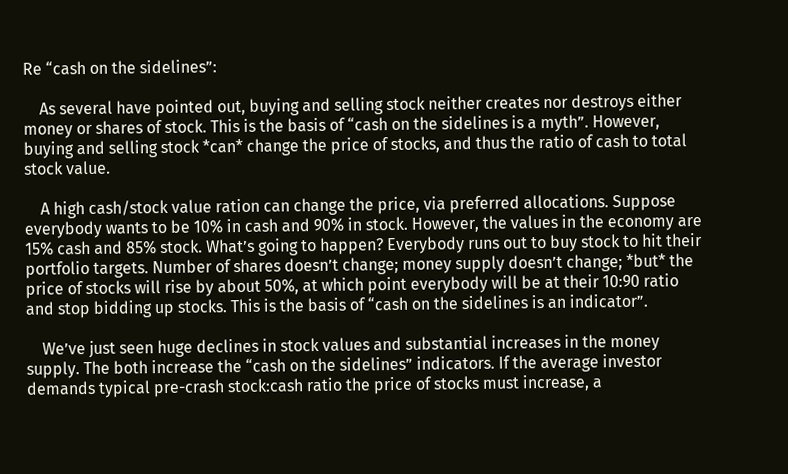Re “cash on the sidelines”:

    As several have pointed out, buying and selling stock neither creates nor destroys either money or shares of stock. This is the basis of “cash on the sidelines is a myth”. However, buying and selling stock *can* change the price of stocks, and thus the ratio of cash to total stock value.

    A high cash/stock value ration can change the price, via preferred allocations. Suppose everybody wants to be 10% in cash and 90% in stock. However, the values in the economy are 15% cash and 85% stock. What’s going to happen? Everybody runs out to buy stock to hit their portfolio targets. Number of shares doesn’t change; money supply doesn’t change; *but* the price of stocks will rise by about 50%, at which point everybody will be at their 10:90 ratio and stop bidding up stocks. This is the basis of “cash on the sidelines is an indicator”.

    We’ve just seen huge declines in stock values and substantial increases in the money supply. The both increase the “cash on the sidelines” indicators. If the average investor demands typical pre-crash stock:cash ratio the price of stocks must increase, a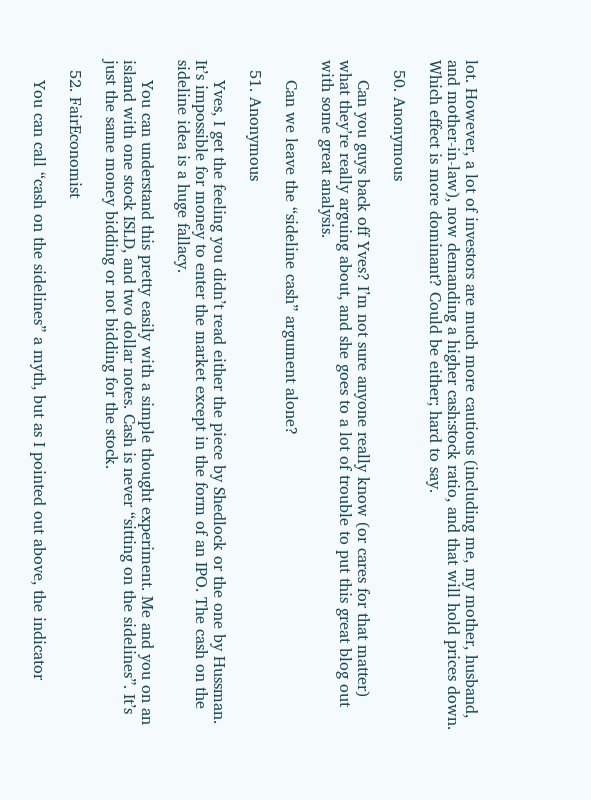lot. However, a lot of investors are much more cautious (including me, my mother, husband, and mother-in-law), now demanding a higher cash:stock ratio, and that will hold prices down. Which effect is more dominant? Could be either; hard to say.

  50. Anonymous

    Can you guys back off Yves? I’m not sure anyone really know (or cares for that matter) what they’re really arguing about, and she goes to a lot of trouble to put this great blog out with some great analysis.

    Can we leave the “sideline cash” argument alone?

  51. Anonymous

    Yves, I get the feeling you didn’t read either the piece by Shedlock or the one by Hussman. It’s impossible for money to enter the market except in the form of an IPO. The cash on the sideline idea is a huge fallacy.

    You can understand this pretty easily with a simple thought experiment. Me and you on an island with one stock ISLD, and two dollar notes. Cash is never “sitting on the sidelines”. It’s just the same money bidding or not bidding for the stock.

  52. FairEconomist

    You can call “cash on the sidelines” a myth, but as I pointed out above, the indicator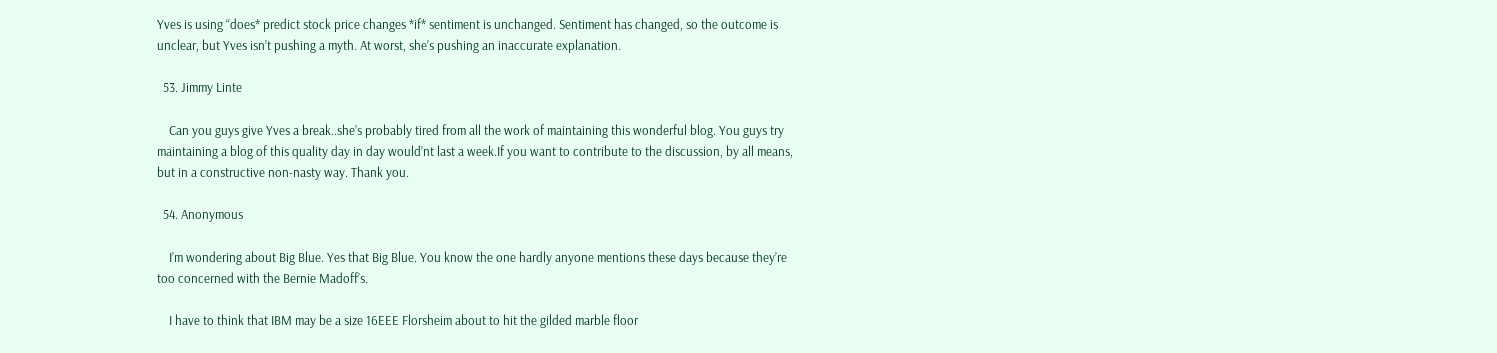Yves is using “does* predict stock price changes *if* sentiment is unchanged. Sentiment has changed, so the outcome is unclear, but Yves isn’t pushing a myth. At worst, she’s pushing an inaccurate explanation.

  53. Jimmy Linte

    Can you guys give Yves a break..she’s probably tired from all the work of maintaining this wonderful blog. You guys try maintaining a blog of this quality day in day would’nt last a week.If you want to contribute to the discussion, by all means, but in a constructive non-nasty way. Thank you.

  54. Anonymous

    I’m wondering about Big Blue. Yes that Big Blue. You know the one hardly anyone mentions these days because they’re too concerned with the Bernie Madoff’s.

    I have to think that IBM may be a size 16EEE Florsheim about to hit the gilded marble floor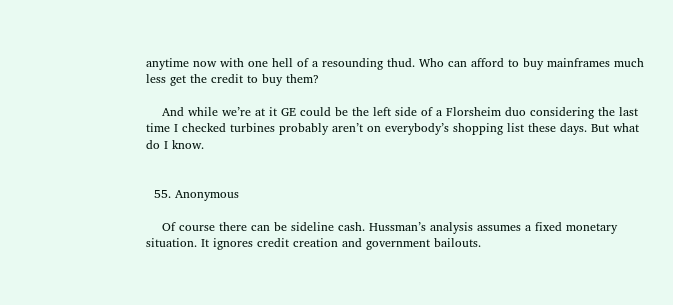anytime now with one hell of a resounding thud. Who can afford to buy mainframes much less get the credit to buy them?

    And while we’re at it GE could be the left side of a Florsheim duo considering the last time I checked turbines probably aren’t on everybody’s shopping list these days. But what do I know.


  55. Anonymous

    Of course there can be sideline cash. Hussman’s analysis assumes a fixed monetary situation. It ignores credit creation and government bailouts.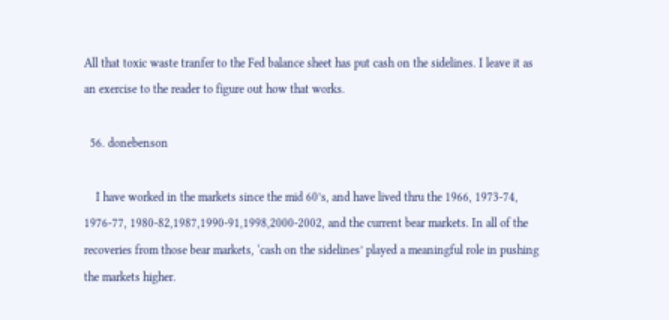All that toxic waste tranfer to the Fed balance sheet has put cash on the sidelines. I leave it as an exercise to the reader to figure out how that works.

  56. donebenson

    I have worked in the markets since the mid 60’s, and have lived thru the 1966, 1973-74, 1976-77, 1980-82,1987,1990-91,1998,2000-2002, and the current bear markets. In all of the recoveries from those bear markets, ‘cash on the sidelines’ played a meaningful role in pushing the markets higher.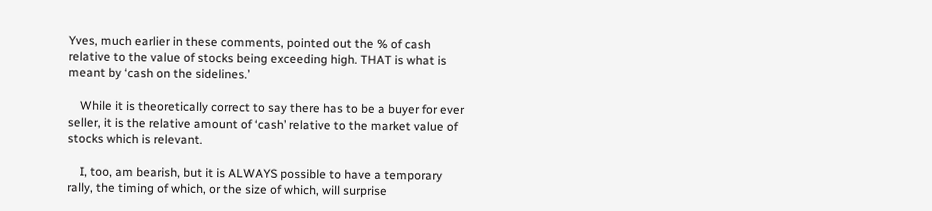Yves, much earlier in these comments, pointed out the % of cash relative to the value of stocks being exceeding high. THAT is what is meant by ‘cash on the sidelines.’

    While it is theoretically correct to say there has to be a buyer for ever seller, it is the relative amount of ‘cash’ relative to the market value of stocks which is relevant.

    I, too, am bearish, but it is ALWAYS possible to have a temporary rally, the timing of which, or the size of which, will surprise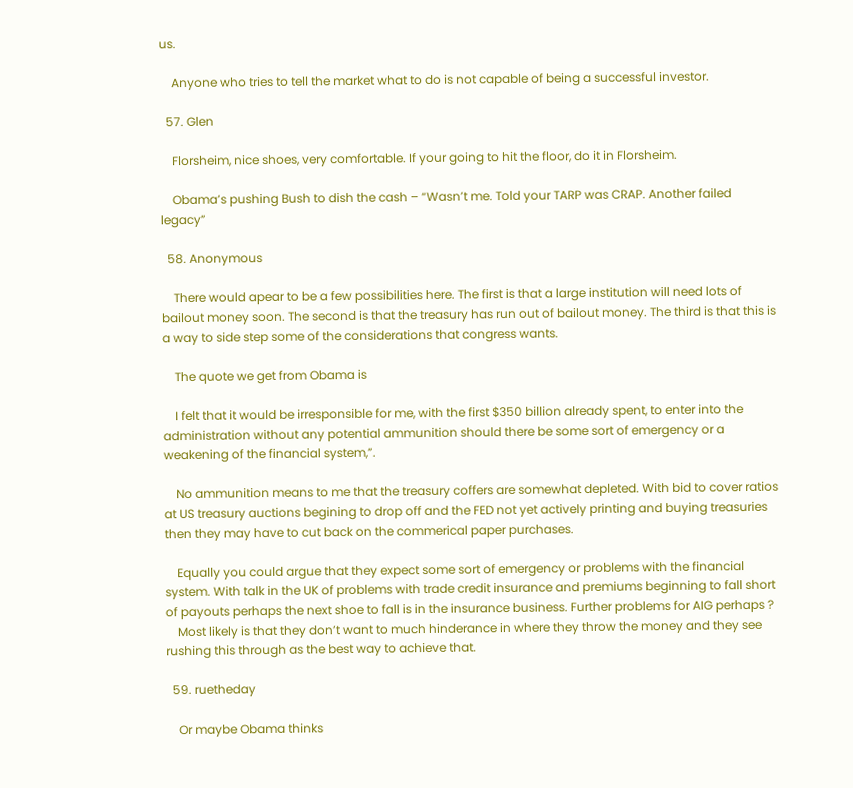us.

    Anyone who tries to tell the market what to do is not capable of being a successful investor.

  57. Glen

    Florsheim, nice shoes, very comfortable. If your going to hit the floor, do it in Florsheim.

    Obama’s pushing Bush to dish the cash – “Wasn’t me. Told your TARP was CRAP. Another failed legacy”

  58. Anonymous

    There would apear to be a few possibilities here. The first is that a large institution will need lots of bailout money soon. The second is that the treasury has run out of bailout money. The third is that this is a way to side step some of the considerations that congress wants.

    The quote we get from Obama is

    I felt that it would be irresponsible for me, with the first $350 billion already spent, to enter into the administration without any potential ammunition should there be some sort of emergency or a weakening of the financial system,”.

    No ammunition means to me that the treasury coffers are somewhat depleted. With bid to cover ratios at US treasury auctions begining to drop off and the FED not yet actively printing and buying treasuries then they may have to cut back on the commerical paper purchases.

    Equally you could argue that they expect some sort of emergency or problems with the financial system. With talk in the UK of problems with trade credit insurance and premiums beginning to fall short of payouts perhaps the next shoe to fall is in the insurance business. Further problems for AIG perhaps ?
    Most likely is that they don’t want to much hinderance in where they throw the money and they see rushing this through as the best way to achieve that.

  59. ruetheday

    Or maybe Obama thinks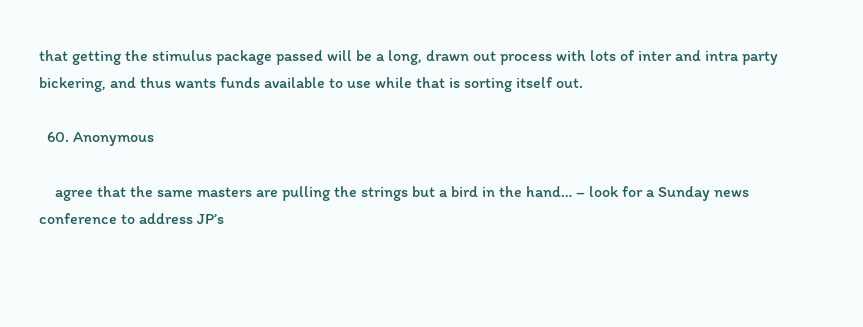that getting the stimulus package passed will be a long, drawn out process with lots of inter and intra party bickering, and thus wants funds available to use while that is sorting itself out.

  60. Anonymous

    agree that the same masters are pulling the strings but a bird in the hand… – look for a Sunday news conference to address JP’s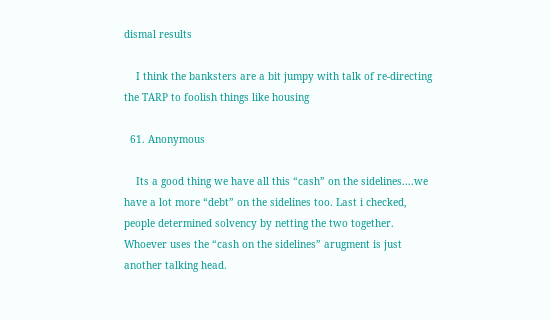dismal results

    I think the banksters are a bit jumpy with talk of re-directing the TARP to foolish things like housing

  61. Anonymous

    Its a good thing we have all this “cash” on the sidelines….we have a lot more “debt” on the sidelines too. Last i checked, people determined solvency by netting the two together. Whoever uses the “cash on the sidelines” arugment is just another talking head.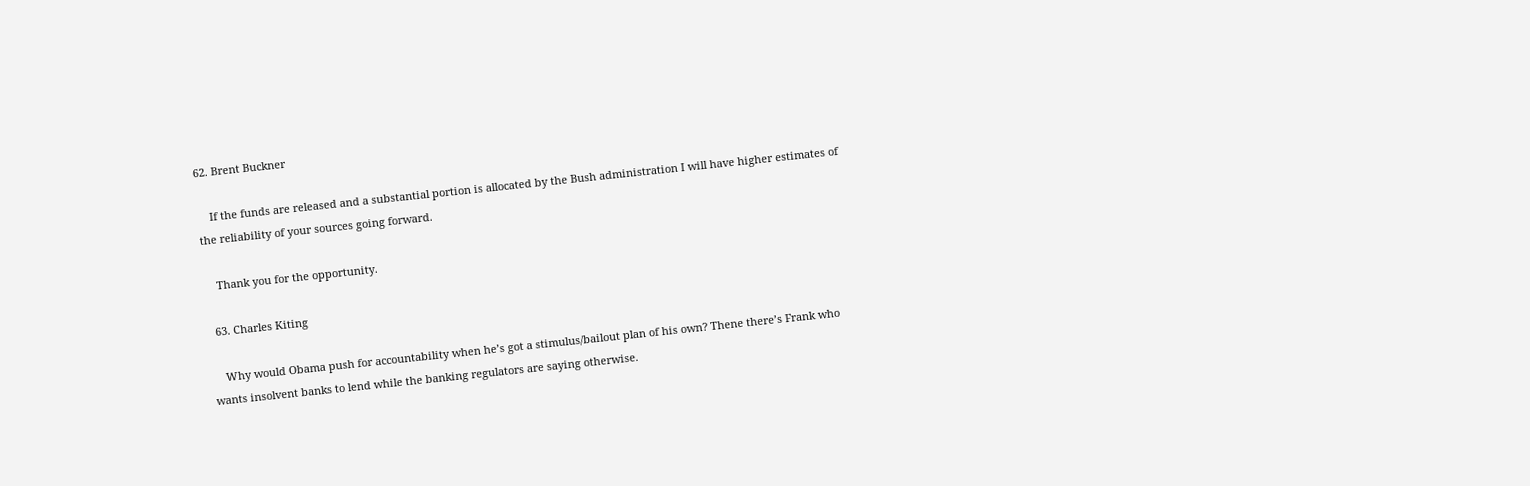62. Brent Buckner

    If the funds are released and a substantial portion is allocated by the Bush administration I will have higher estimates of the reliability of your sources going forward.

    Thank you for the opportunity.

  63. Charles Kiting

    Why would Obama push for accountability when he’s got a stimulus/bailout plan of his own? Thene there’s Frank who wants insolvent banks to lend while the banking regulators are saying otherwise.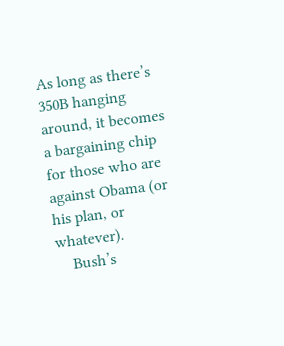As long as there’s 350B hanging around, it becomes a bargaining chip for those who are against Obama (or his plan, or whatever).
    Bush’s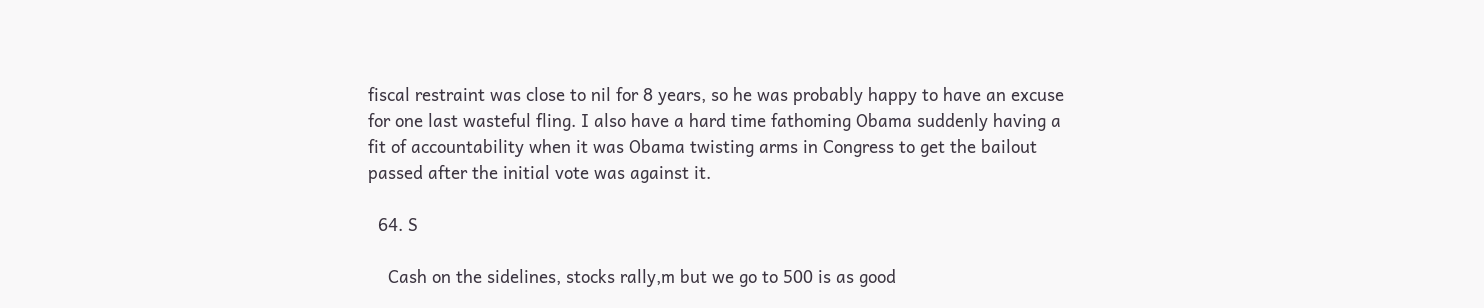fiscal restraint was close to nil for 8 years, so he was probably happy to have an excuse for one last wasteful fling. I also have a hard time fathoming Obama suddenly having a fit of accountability when it was Obama twisting arms in Congress to get the bailout passed after the initial vote was against it.

  64. S

    Cash on the sidelines, stocks rally,m but we go to 500 is as good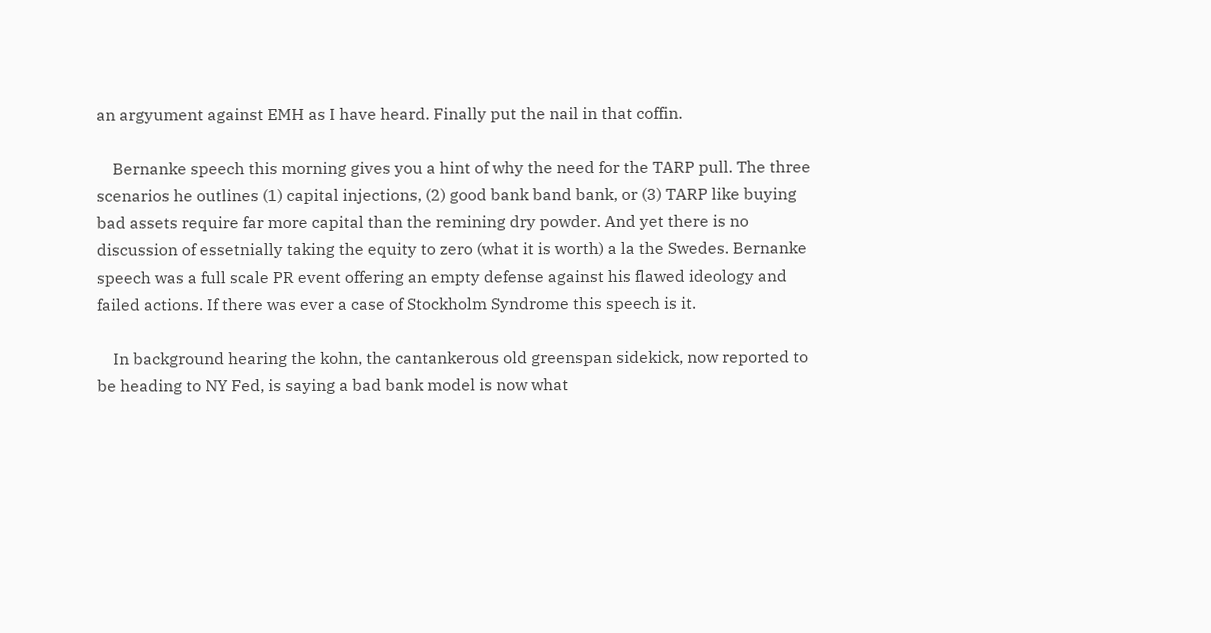an argyument against EMH as I have heard. Finally put the nail in that coffin.

    Bernanke speech this morning gives you a hint of why the need for the TARP pull. The three scenarios he outlines (1) capital injections, (2) good bank band bank, or (3) TARP like buying bad assets require far more capital than the remining dry powder. And yet there is no discussion of essetnially taking the equity to zero (what it is worth) a la the Swedes. Bernanke speech was a full scale PR event offering an empty defense against his flawed ideology and failed actions. If there was ever a case of Stockholm Syndrome this speech is it.

    In background hearing the kohn, the cantankerous old greenspan sidekick, now reported to be heading to NY Fed, is saying a bad bank model is now what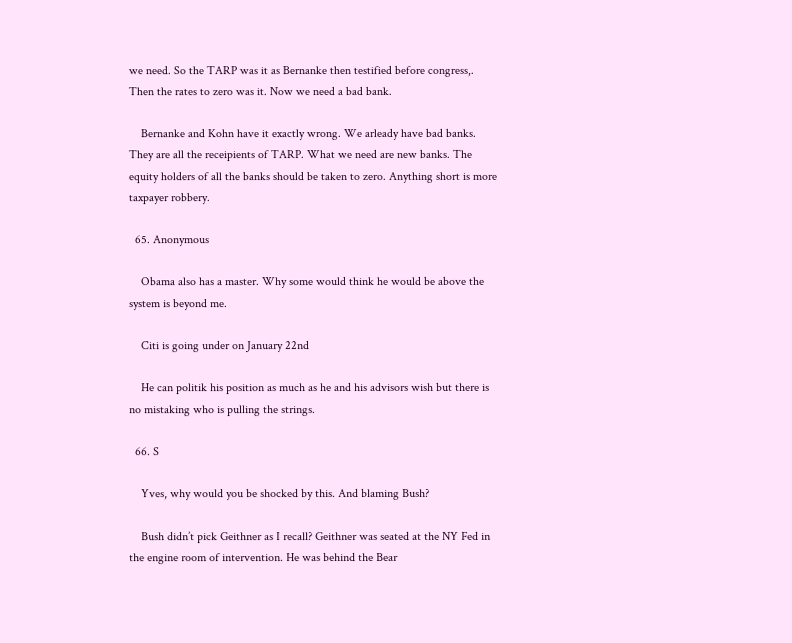we need. So the TARP was it as Bernanke then testified before congress,. Then the rates to zero was it. Now we need a bad bank.

    Bernanke and Kohn have it exactly wrong. We arleady have bad banks. They are all the receipients of TARP. What we need are new banks. The equity holders of all the banks should be taken to zero. Anything short is more taxpayer robbery.

  65. Anonymous

    Obama also has a master. Why some would think he would be above the system is beyond me.

    Citi is going under on January 22nd

    He can politik his position as much as he and his advisors wish but there is no mistaking who is pulling the strings.

  66. S

    Yves, why would you be shocked by this. And blaming Bush?

    Bush didn’t pick Geithner as I recall? Geithner was seated at the NY Fed in the engine room of intervention. He was behind the Bear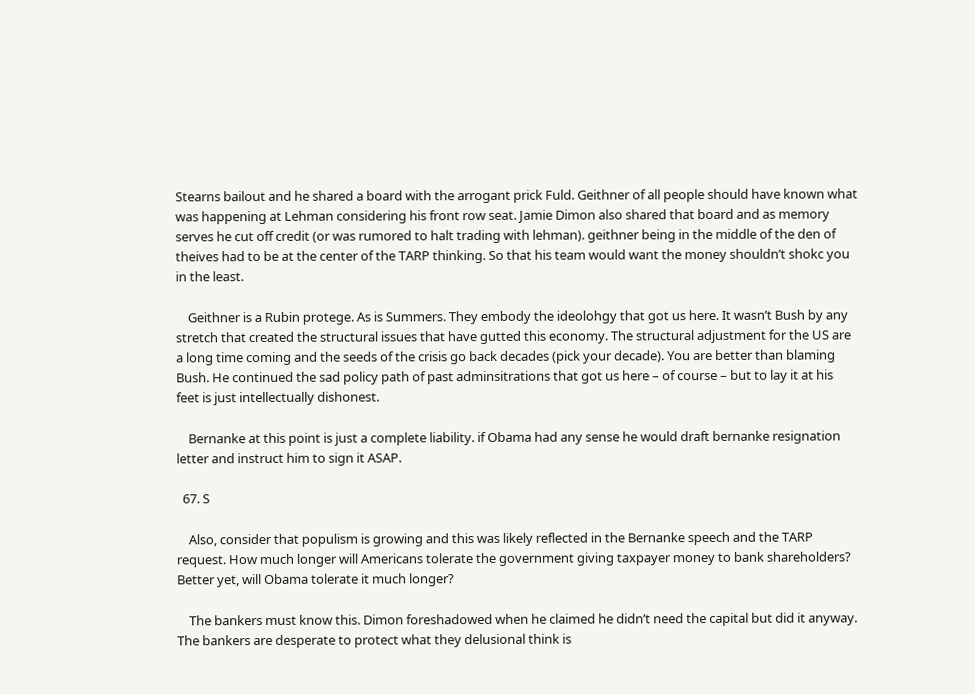Stearns bailout and he shared a board with the arrogant prick Fuld. Geithner of all people should have known what was happening at Lehman considering his front row seat. Jamie Dimon also shared that board and as memory serves he cut off credit (or was rumored to halt trading with lehman). geithner being in the middle of the den of theives had to be at the center of the TARP thinking. So that his team would want the money shouldn’t shokc you in the least.

    Geithner is a Rubin protege. As is Summers. They embody the ideolohgy that got us here. It wasn’t Bush by any stretch that created the structural issues that have gutted this economy. The structural adjustment for the US are a long time coming and the seeds of the crisis go back decades (pick your decade). You are better than blaming Bush. He continued the sad policy path of past adminsitrations that got us here – of course – but to lay it at his feet is just intellectually dishonest.

    Bernanke at this point is just a complete liability. if Obama had any sense he would draft bernanke resignation letter and instruct him to sign it ASAP.

  67. S

    Also, consider that populism is growing and this was likely reflected in the Bernanke speech and the TARP request. How much longer will Americans tolerate the government giving taxpayer money to bank shareholders? Better yet, will Obama tolerate it much longer?

    The bankers must know this. Dimon foreshadowed when he claimed he didn’t need the capital but did it anyway. The bankers are desperate to protect what they delusional think is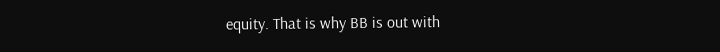equity. That is why BB is out with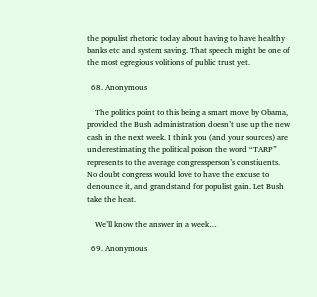the populist rhetoric today about having to have healthy banks etc and system saving. That speech might be one of the most egregious volitions of public trust yet.

  68. Anonymous

    The politics point to this being a smart move by Obama, provided the Bush administration doesn’t use up the new cash in the next week. I think you (and your sources) are underestimating the political poison the word “TARP” represents to the average congressperson’s constiuents. No doubt congress would love to have the excuse to denounce it, and grandstand for populist gain. Let Bush take the heat.

    We’ll know the answer in a week…

  69. Anonymous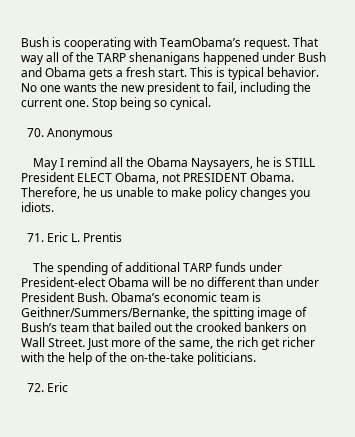Bush is cooperating with TeamObama’s request. That way all of the TARP shenanigans happened under Bush and Obama gets a fresh start. This is typical behavior. No one wants the new president to fail, including the current one. Stop being so cynical.

  70. Anonymous

    May I remind all the Obama Naysayers, he is STILL President ELECT Obama, not PRESIDENT Obama. Therefore, he us unable to make policy changes you idiots.

  71. Eric L. Prentis

    The spending of additional TARP funds under President-elect Obama will be no different than under President Bush. Obama’s economic team is Geithner/Summers/Bernanke, the spitting image of Bush’s team that bailed out the crooked bankers on Wall Street. Just more of the same, the rich get richer with the help of the on-the-take politicians.

  72. Eric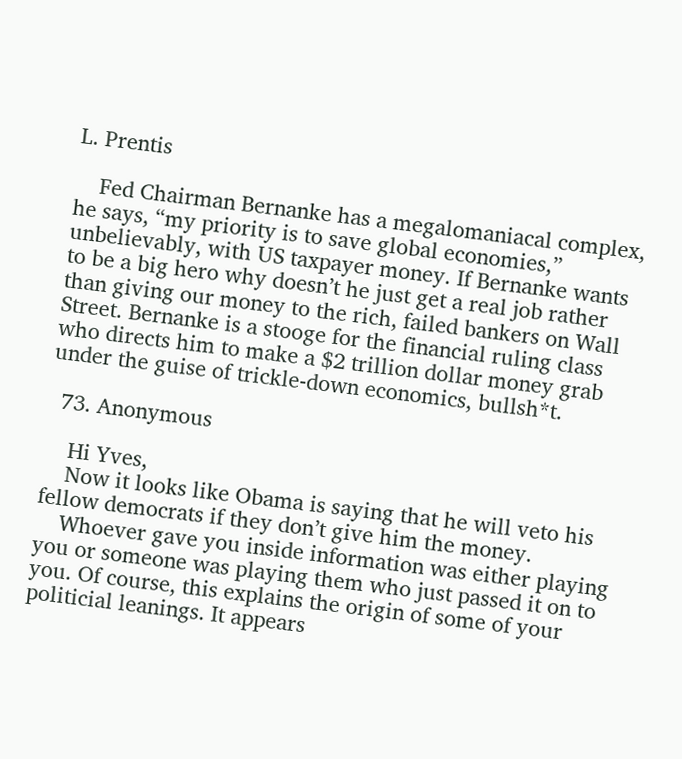L. Prentis

    Fed Chairman Bernanke has a megalomaniacal complex, he says, “my priority is to save global economies,” unbelievably, with US taxpayer money. If Bernanke wants to be a big hero why doesn’t he just get a real job rather than giving our money to the rich, failed bankers on Wall Street. Bernanke is a stooge for the financial ruling class who directs him to make a $2 trillion dollar money grab under the guise of trickle-down economics, bullsh*t.

  73. Anonymous

    Hi Yves,
    Now it looks like Obama is saying that he will veto his fellow democrats if they don’t give him the money.
    Whoever gave you inside information was either playing you or someone was playing them who just passed it on to you. Of course, this explains the origin of some of your politicial leanings. It appears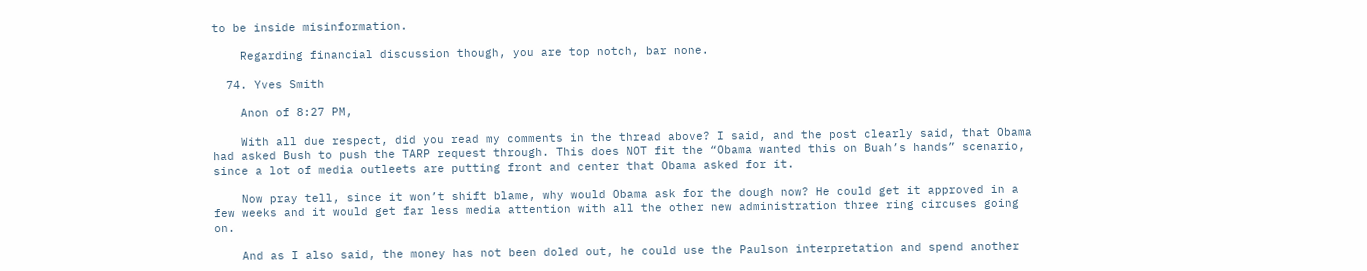to be inside misinformation.

    Regarding financial discussion though, you are top notch, bar none.

  74. Yves Smith

    Anon of 8:27 PM,

    With all due respect, did you read my comments in the thread above? I said, and the post clearly said, that Obama had asked Bush to push the TARP request through. This does NOT fit the “Obama wanted this on Buah’s hands” scenario, since a lot of media outleets are putting front and center that Obama asked for it.

    Now pray tell, since it won’t shift blame, why would Obama ask for the dough now? He could get it approved in a few weeks and it would get far less media attention with all the other new administration three ring circuses going on.

    And as I also said, the money has not been doled out, he could use the Paulson interpretation and spend another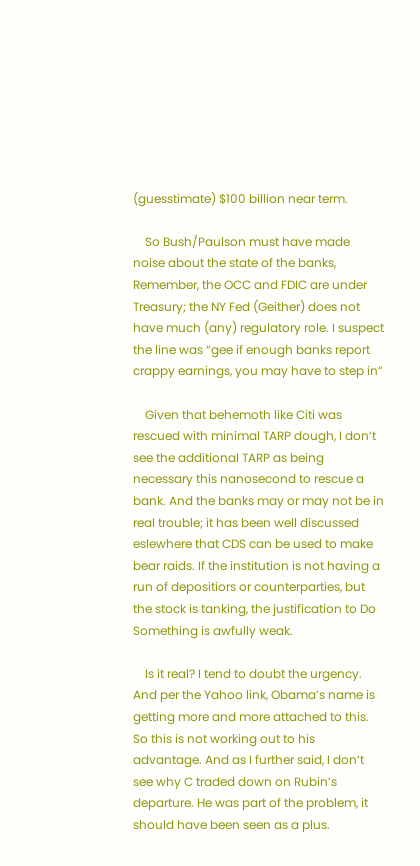(guesstimate) $100 billion near term.

    So Bush/Paulson must have made noise about the state of the banks, Remember, the OCC and FDIC are under Treasury; the NY Fed (Geither) does not have much (any) regulatory role. I suspect the line was “gee if enough banks report crappy earnings, you may have to step in”

    Given that behemoth like Citi was rescued with minimal TARP dough, I don’t see the additional TARP as being necessary this nanosecond to rescue a bank. And the banks may or may not be in real trouble; it has been well discussed eslewhere that CDS can be used to make bear raids. If the institution is not having a run of depositiors or counterparties, but the stock is tanking, the justification to Do Something is awfully weak.

    Is it real? I tend to doubt the urgency. And per the Yahoo link, Obama’s name is getting more and more attached to this. So this is not working out to his advantage. And as I further said, I don’t see why C traded down on Rubin’s departure. He was part of the problem, it should have been seen as a plus.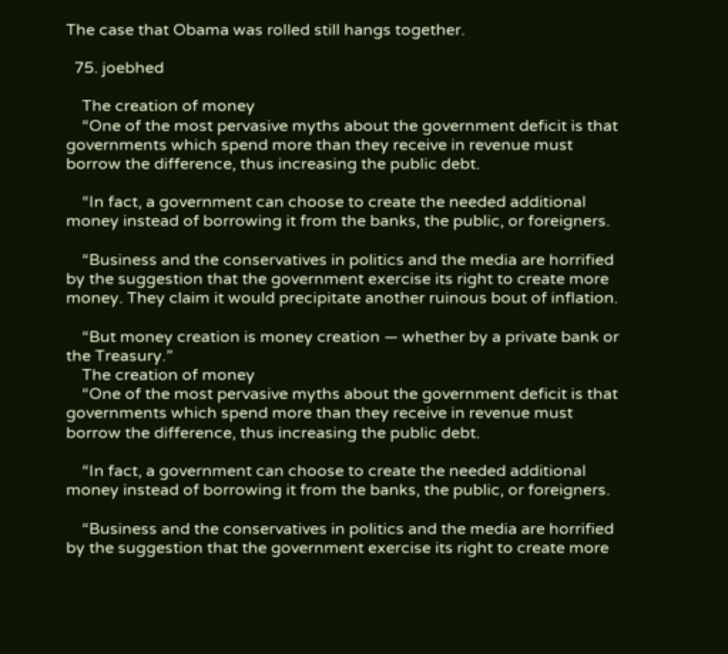The case that Obama was rolled still hangs together.

  75. joebhed

    The creation of money
    “One of the most pervasive myths about the government deficit is that governments which spend more than they receive in revenue must borrow the difference, thus increasing the public debt.

    “In fact, a government can choose to create the needed additional money instead of borrowing it from the banks, the public, or foreigners.

    “Business and the conservatives in politics and the media are horrified by the suggestion that the government exercise its right to create more money. They claim it would precipitate another ruinous bout of inflation.

    “But money creation is money creation — whether by a private bank or the Treasury.”
    The creation of money
    “One of the most pervasive myths about the government deficit is that governments which spend more than they receive in revenue must borrow the difference, thus increasing the public debt.

    “In fact, a government can choose to create the needed additional money instead of borrowing it from the banks, the public, or foreigners.

    “Business and the conservatives in politics and the media are horrified by the suggestion that the government exercise its right to create more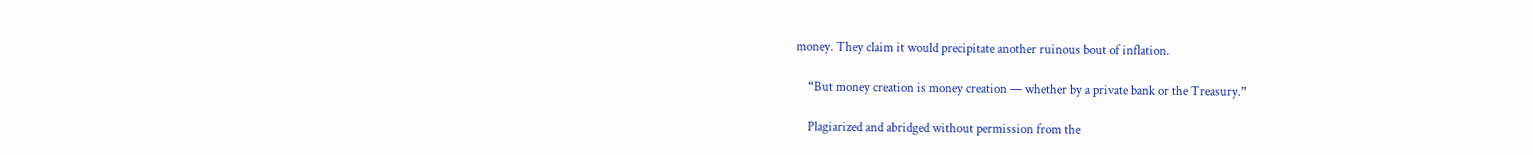money. They claim it would precipitate another ruinous bout of inflation.

    “But money creation is money creation — whether by a private bank or the Treasury.”

    Plagiarized and abridged without permission from the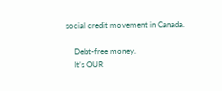social credit movement in Canada.

    Debt-free money.
    It’s OUR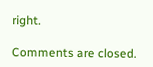right.

Comments are closed.